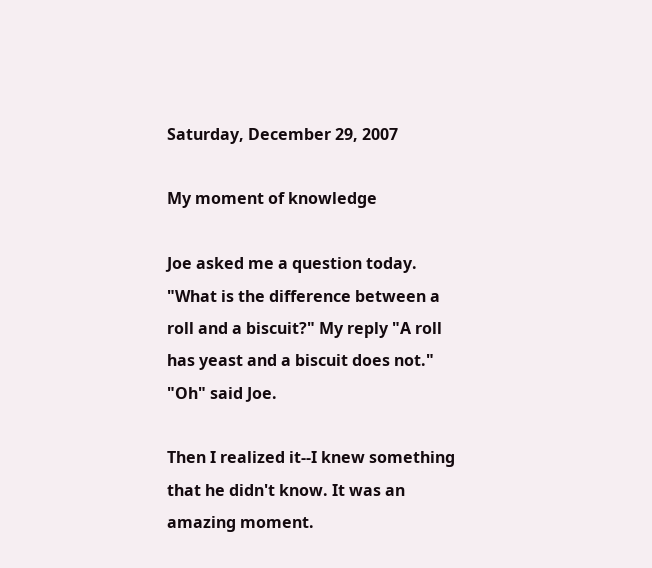Saturday, December 29, 2007

My moment of knowledge

Joe asked me a question today. "What is the difference between a roll and a biscuit?" My reply "A roll has yeast and a biscuit does not." "Oh" said Joe.

Then I realized it--I knew something that he didn't know. It was an amazing moment.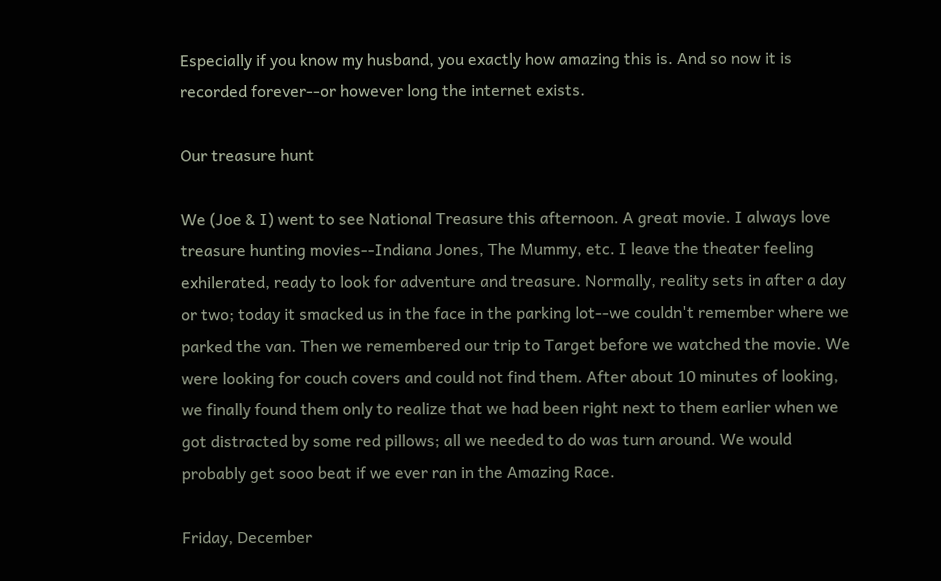Especially if you know my husband, you exactly how amazing this is. And so now it is recorded forever--or however long the internet exists.

Our treasure hunt

We (Joe & I) went to see National Treasure this afternoon. A great movie. I always love treasure hunting movies--Indiana Jones, The Mummy, etc. I leave the theater feeling exhilerated, ready to look for adventure and treasure. Normally, reality sets in after a day or two; today it smacked us in the face in the parking lot--we couldn't remember where we parked the van. Then we remembered our trip to Target before we watched the movie. We were looking for couch covers and could not find them. After about 10 minutes of looking, we finally found them only to realize that we had been right next to them earlier when we got distracted by some red pillows; all we needed to do was turn around. We would probably get sooo beat if we ever ran in the Amazing Race.

Friday, December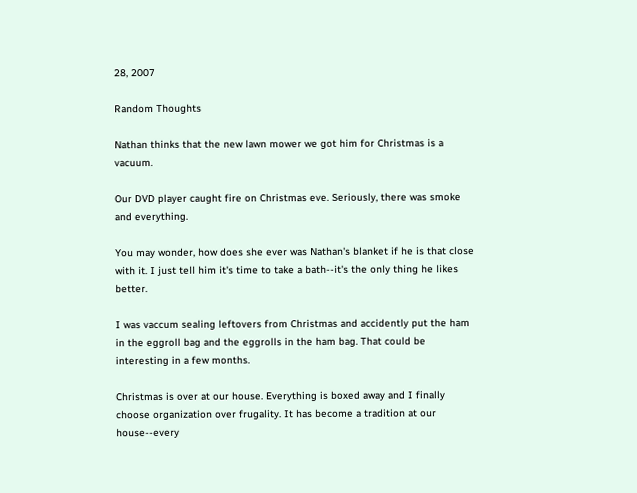28, 2007

Random Thoughts

Nathan thinks that the new lawn mower we got him for Christmas is a vacuum.

Our DVD player caught fire on Christmas eve. Seriously, there was smoke and everything.

You may wonder, how does she ever was Nathan's blanket if he is that close with it. I just tell him it's time to take a bath--it's the only thing he likes better.

I was vaccum sealing leftovers from Christmas and accidently put the ham in the eggroll bag and the eggrolls in the ham bag. That could be interesting in a few months.

Christmas is over at our house. Everything is boxed away and I finally choose organization over frugality. It has become a tradition at our house--every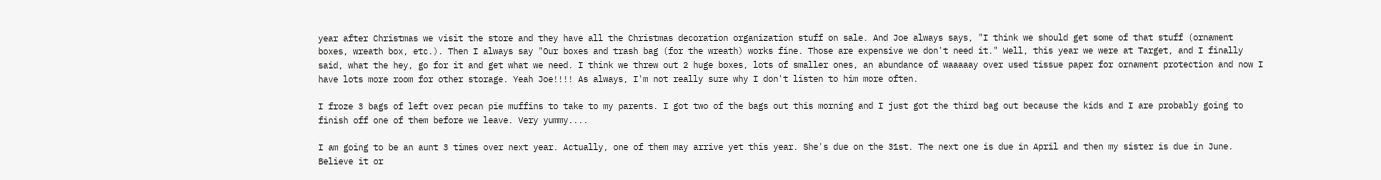year after Christmas we visit the store and they have all the Christmas decoration organization stuff on sale. And Joe always says, "I think we should get some of that stuff (ornament boxes, wreath box, etc.). Then I always say "Our boxes and trash bag (for the wreath) works fine. Those are expensive we don't need it." Well, this year we were at Target, and I finally said, what the hey, go for it and get what we need. I think we threw out 2 huge boxes, lots of smaller ones, an abundance of waaaaay over used tissue paper for ornament protection and now I have lots more room for other storage. Yeah Joe!!!! As always, I'm not really sure why I don't listen to him more often.

I froze 3 bags of left over pecan pie muffins to take to my parents. I got two of the bags out this morning and I just got the third bag out because the kids and I are probably going to finish off one of them before we leave. Very yummy....

I am going to be an aunt 3 times over next year. Actually, one of them may arrive yet this year. She's due on the 31st. The next one is due in April and then my sister is due in June. Believe it or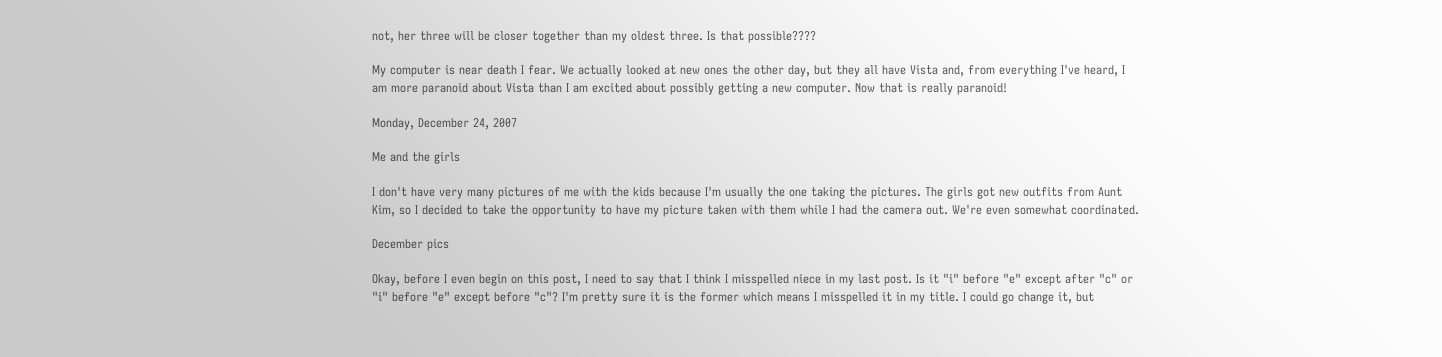not, her three will be closer together than my oldest three. Is that possible????

My computer is near death I fear. We actually looked at new ones the other day, but they all have Vista and, from everything I've heard, I am more paranoid about Vista than I am excited about possibly getting a new computer. Now that is really paranoid!

Monday, December 24, 2007

Me and the girls

I don't have very many pictures of me with the kids because I'm usually the one taking the pictures. The girls got new outfits from Aunt Kim, so I decided to take the opportunity to have my picture taken with them while I had the camera out. We're even somewhat coordinated.

December pics

Okay, before I even begin on this post, I need to say that I think I misspelled niece in my last post. Is it "i" before "e" except after "c" or "i" before "e" except before "c"? I'm pretty sure it is the former which means I misspelled it in my title. I could go change it, but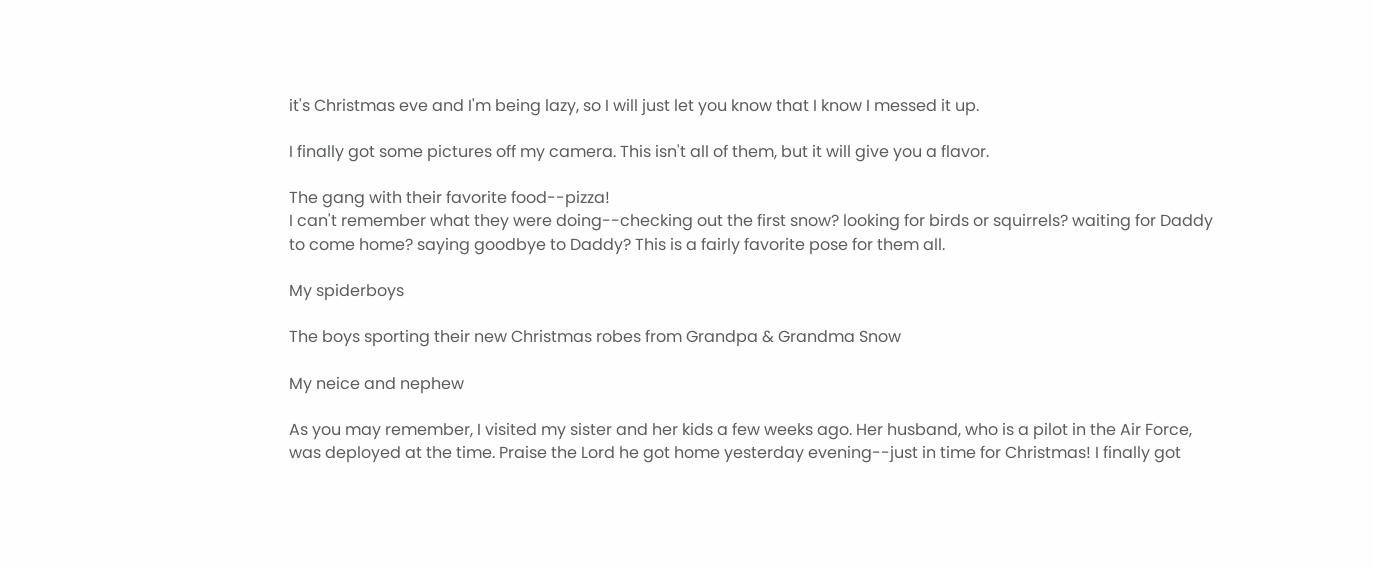it's Christmas eve and I'm being lazy, so I will just let you know that I know I messed it up.

I finally got some pictures off my camera. This isn't all of them, but it will give you a flavor.

The gang with their favorite food--pizza!
I can't remember what they were doing--checking out the first snow? looking for birds or squirrels? waiting for Daddy to come home? saying goodbye to Daddy? This is a fairly favorite pose for them all.

My spiderboys

The boys sporting their new Christmas robes from Grandpa & Grandma Snow

My neice and nephew

As you may remember, I visited my sister and her kids a few weeks ago. Her husband, who is a pilot in the Air Force, was deployed at the time. Praise the Lord he got home yesterday evening--just in time for Christmas! I finally got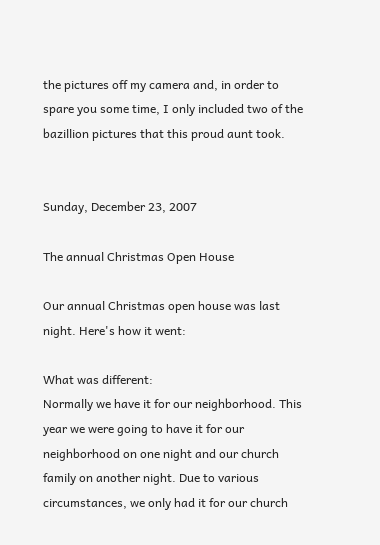the pictures off my camera and, in order to spare you some time, I only included two of the bazillion pictures that this proud aunt took.


Sunday, December 23, 2007

The annual Christmas Open House

Our annual Christmas open house was last night. Here's how it went:

What was different:
Normally we have it for our neighborhood. This year we were going to have it for our neighborhood on one night and our church family on another night. Due to various circumstances, we only had it for our church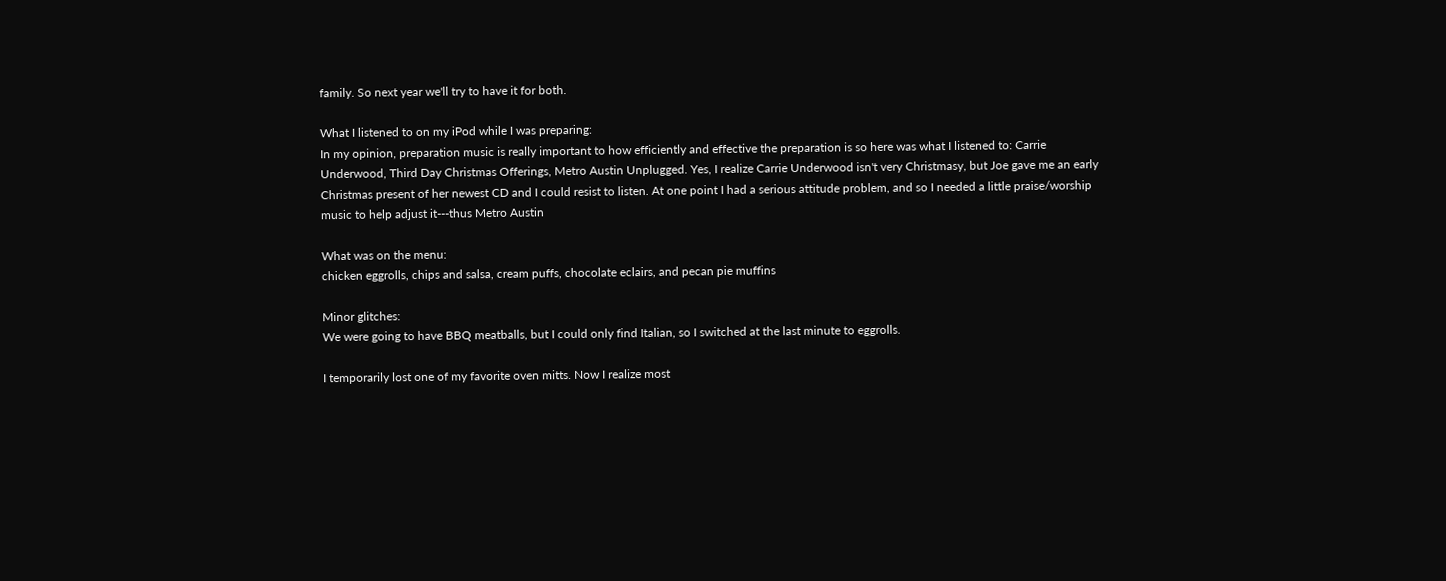family. So next year we'll try to have it for both.

What I listened to on my iPod while I was preparing:
In my opinion, preparation music is really important to how efficiently and effective the preparation is so here was what I listened to: Carrie Underwood, Third Day Christmas Offerings, Metro Austin Unplugged. Yes, I realize Carrie Underwood isn't very Christmasy, but Joe gave me an early Christmas present of her newest CD and I could resist to listen. At one point I had a serious attitude problem, and so I needed a little praise/worship music to help adjust it---thus Metro Austin

What was on the menu:
chicken eggrolls, chips and salsa, cream puffs, chocolate eclairs, and pecan pie muffins

Minor glitches:
We were going to have BBQ meatballs, but I could only find Italian, so I switched at the last minute to eggrolls.

I temporarily lost one of my favorite oven mitts. Now I realize most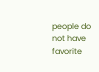people do not have favorite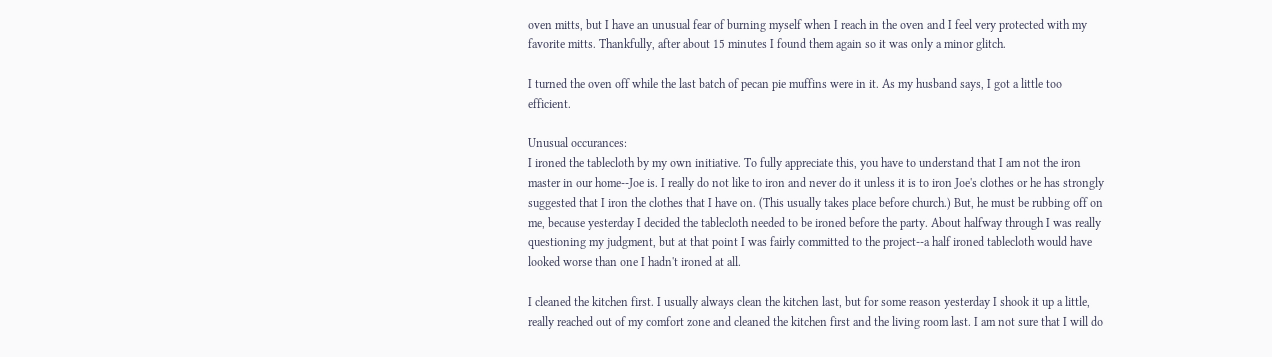oven mitts, but I have an unusual fear of burning myself when I reach in the oven and I feel very protected with my favorite mitts. Thankfully, after about 15 minutes I found them again so it was only a minor glitch.

I turned the oven off while the last batch of pecan pie muffins were in it. As my husband says, I got a little too efficient.

Unusual occurances:
I ironed the tablecloth by my own initiative. To fully appreciate this, you have to understand that I am not the iron master in our home--Joe is. I really do not like to iron and never do it unless it is to iron Joe's clothes or he has strongly suggested that I iron the clothes that I have on. (This usually takes place before church.) But, he must be rubbing off on me, because yesterday I decided the tablecloth needed to be ironed before the party. About halfway through I was really questioning my judgment, but at that point I was fairly committed to the project--a half ironed tablecloth would have looked worse than one I hadn't ironed at all.

I cleaned the kitchen first. I usually always clean the kitchen last, but for some reason yesterday I shook it up a little, really reached out of my comfort zone and cleaned the kitchen first and the living room last. I am not sure that I will do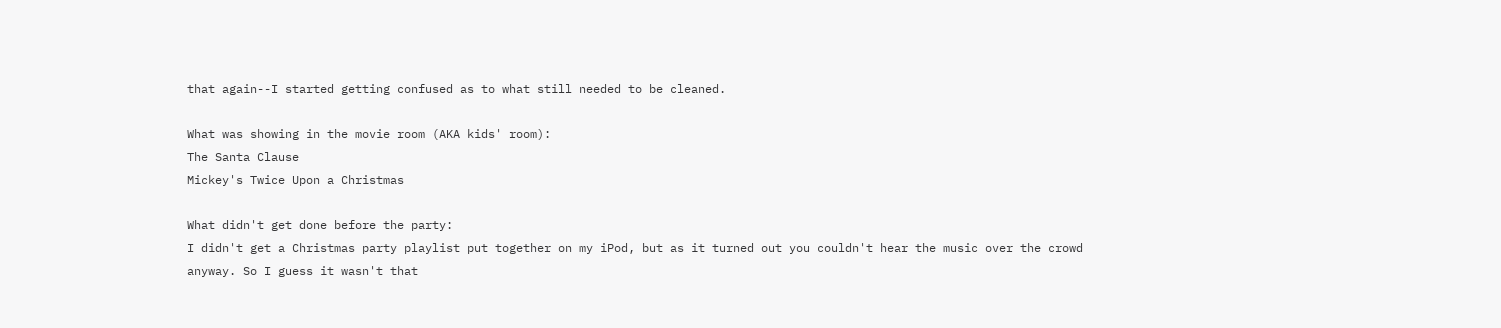that again--I started getting confused as to what still needed to be cleaned.

What was showing in the movie room (AKA kids' room):
The Santa Clause
Mickey's Twice Upon a Christmas

What didn't get done before the party:
I didn't get a Christmas party playlist put together on my iPod, but as it turned out you couldn't hear the music over the crowd anyway. So I guess it wasn't that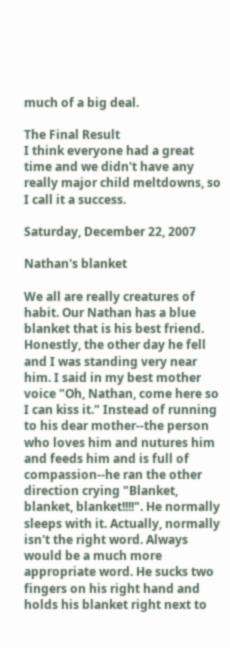much of a big deal.

The Final Result
I think everyone had a great time and we didn't have any really major child meltdowns, so I call it a success.

Saturday, December 22, 2007

Nathan's blanket

We all are really creatures of habit. Our Nathan has a blue blanket that is his best friend. Honestly, the other day he fell and I was standing very near him. I said in my best mother voice "Oh, Nathan, come here so I can kiss it." Instead of running to his dear mother--the person who loves him and nutures him and feeds him and is full of compassion--he ran the other direction crying "Blanket, blanket, blanket!!!!". He normally sleeps with it. Actually, normally isn't the right word. Always would be a much more appropriate word. He sucks two fingers on his right hand and holds his blanket right next to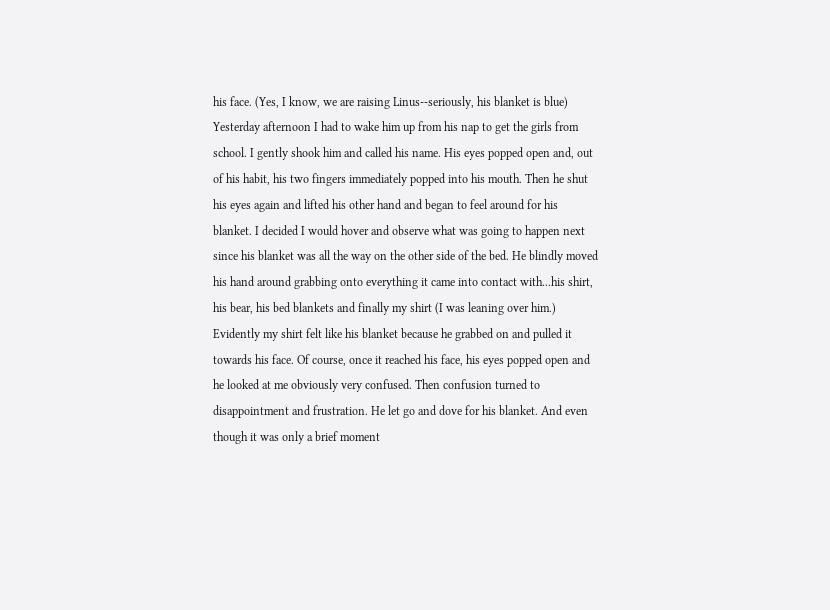his face. (Yes, I know, we are raising Linus--seriously, his blanket is blue) Yesterday afternoon I had to wake him up from his nap to get the girls from school. I gently shook him and called his name. His eyes popped open and, out of his habit, his two fingers immediately popped into his mouth. Then he shut his eyes again and lifted his other hand and began to feel around for his blanket. I decided I would hover and observe what was going to happen next since his blanket was all the way on the other side of the bed. He blindly moved his hand around grabbing onto everything it came into contact with...his shirt, his bear, his bed blankets and finally my shirt (I was leaning over him.) Evidently my shirt felt like his blanket because he grabbed on and pulled it towards his face. Of course, once it reached his face, his eyes popped open and he looked at me obviously very confused. Then confusion turned to disappointment and frustration. He let go and dove for his blanket. And even though it was only a brief moment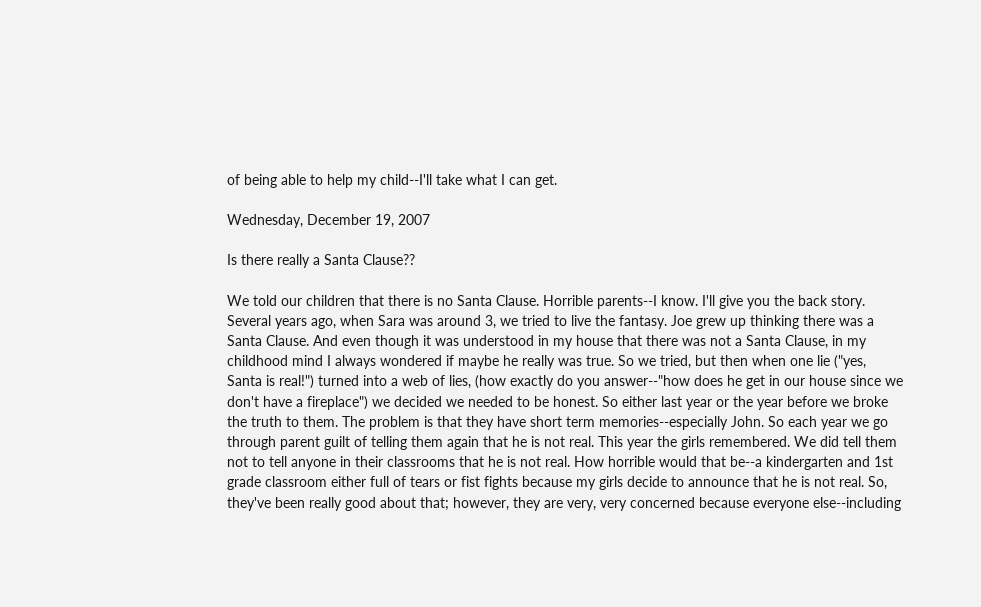of being able to help my child--I'll take what I can get.

Wednesday, December 19, 2007

Is there really a Santa Clause??

We told our children that there is no Santa Clause. Horrible parents--I know. I'll give you the back story. Several years ago, when Sara was around 3, we tried to live the fantasy. Joe grew up thinking there was a Santa Clause. And even though it was understood in my house that there was not a Santa Clause, in my childhood mind I always wondered if maybe he really was true. So we tried, but then when one lie ("yes, Santa is real!") turned into a web of lies, (how exactly do you answer--"how does he get in our house since we don't have a fireplace") we decided we needed to be honest. So either last year or the year before we broke the truth to them. The problem is that they have short term memories--especially John. So each year we go through parent guilt of telling them again that he is not real. This year the girls remembered. We did tell them not to tell anyone in their classrooms that he is not real. How horrible would that be--a kindergarten and 1st grade classroom either full of tears or fist fights because my girls decide to announce that he is not real. So, they've been really good about that; however, they are very, very concerned because everyone else--including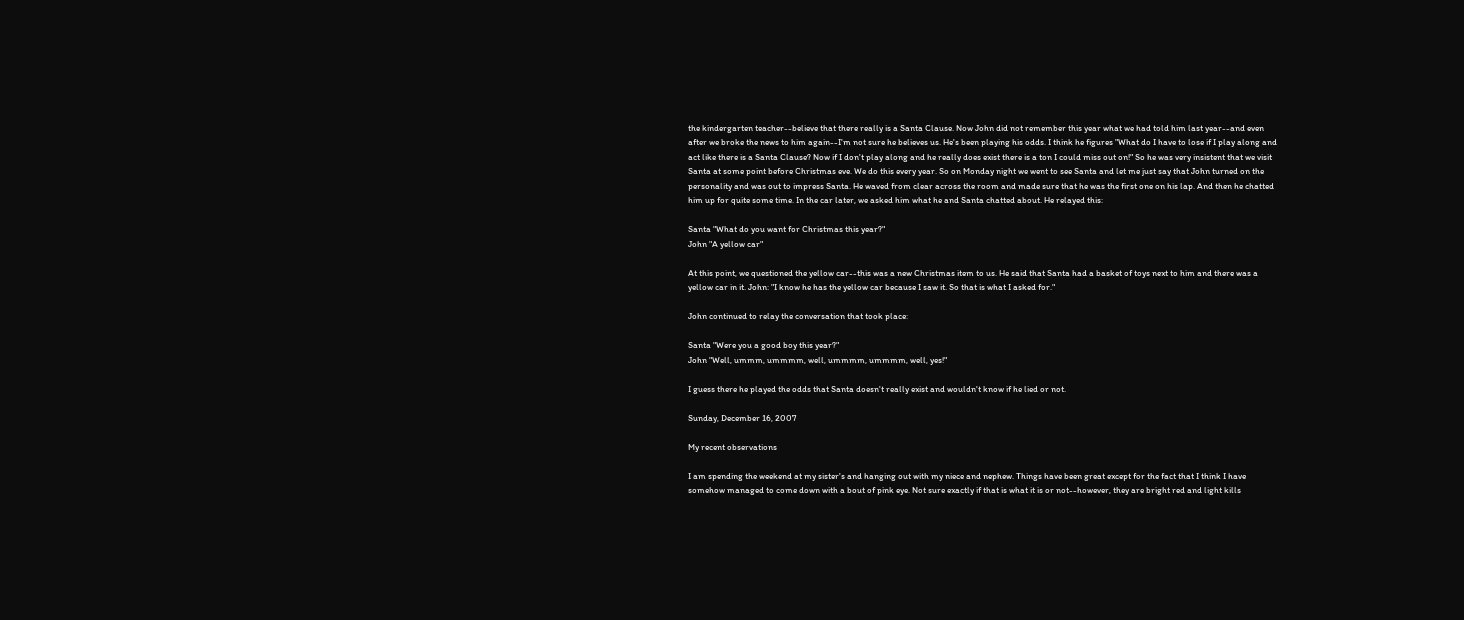the kindergarten teacher--believe that there really is a Santa Clause. Now John did not remember this year what we had told him last year--and even after we broke the news to him again--I'm not sure he believes us. He's been playing his odds. I think he figures "What do I have to lose if I play along and act like there is a Santa Clause? Now if I don't play along and he really does exist there is a ton I could miss out on!" So he was very insistent that we visit Santa at some point before Christmas eve. We do this every year. So on Monday night we went to see Santa and let me just say that John turned on the personality and was out to impress Santa. He waved from clear across the room and made sure that he was the first one on his lap. And then he chatted him up for quite some time. In the car later, we asked him what he and Santa chatted about. He relayed this:

Santa "What do you want for Christmas this year?"
John "A yellow car"

At this point, we questioned the yellow car--this was a new Christmas item to us. He said that Santa had a basket of toys next to him and there was a yellow car in it. John: "I know he has the yellow car because I saw it. So that is what I asked for."

John continued to relay the conversation that took place:

Santa "Were you a good boy this year?"
John "Well, ummm, ummmm, well, ummmm, ummmm, well, yes!"

I guess there he played the odds that Santa doesn't really exist and wouldn't know if he lied or not.

Sunday, December 16, 2007

My recent observations

I am spending the weekend at my sister's and hanging out with my niece and nephew. Things have been great except for the fact that I think I have somehow managed to come down with a bout of pink eye. Not sure exactly if that is what it is or not--however, they are bright red and light kills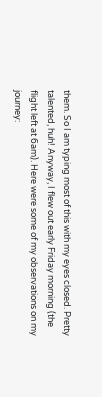them. So I am typing most of this with my eyes closed. Pretty talented, huh! Anyway, I flew out early Friday morning (the flight left at 6am). Here were some of my observations on my journey: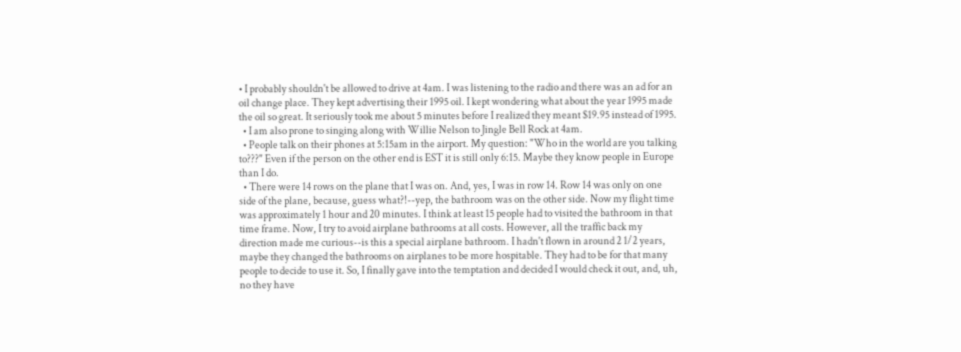• I probably shouldn't be allowed to drive at 4am. I was listening to the radio and there was an ad for an oil change place. They kept advertising their 1995 oil. I kept wondering what about the year 1995 made the oil so great. It seriously took me about 5 minutes before I realized they meant $19.95 instead of 1995.
  • I am also prone to singing along with Willie Nelson to Jingle Bell Rock at 4am.
  • People talk on their phones at 5:15am in the airport. My question: "Who in the world are you talking to???" Even if the person on the other end is EST it is still only 6:15. Maybe they know people in Europe than I do.
  • There were 14 rows on the plane that I was on. And, yes, I was in row 14. Row 14 was only on one side of the plane, because, guess what?!--yep, the bathroom was on the other side. Now my flight time was approximately 1 hour and 20 minutes. I think at least 15 people had to visited the bathroom in that time frame. Now, I try to avoid airplane bathrooms at all costs. However, all the traffic back my direction made me curious--is this a special airplane bathroom. I hadn't flown in around 2 1/2 years, maybe they changed the bathrooms on airplanes to be more hospitable. They had to be for that many people to decide to use it. So, I finally gave into the temptation and decided I would check it out, and, uh, no they have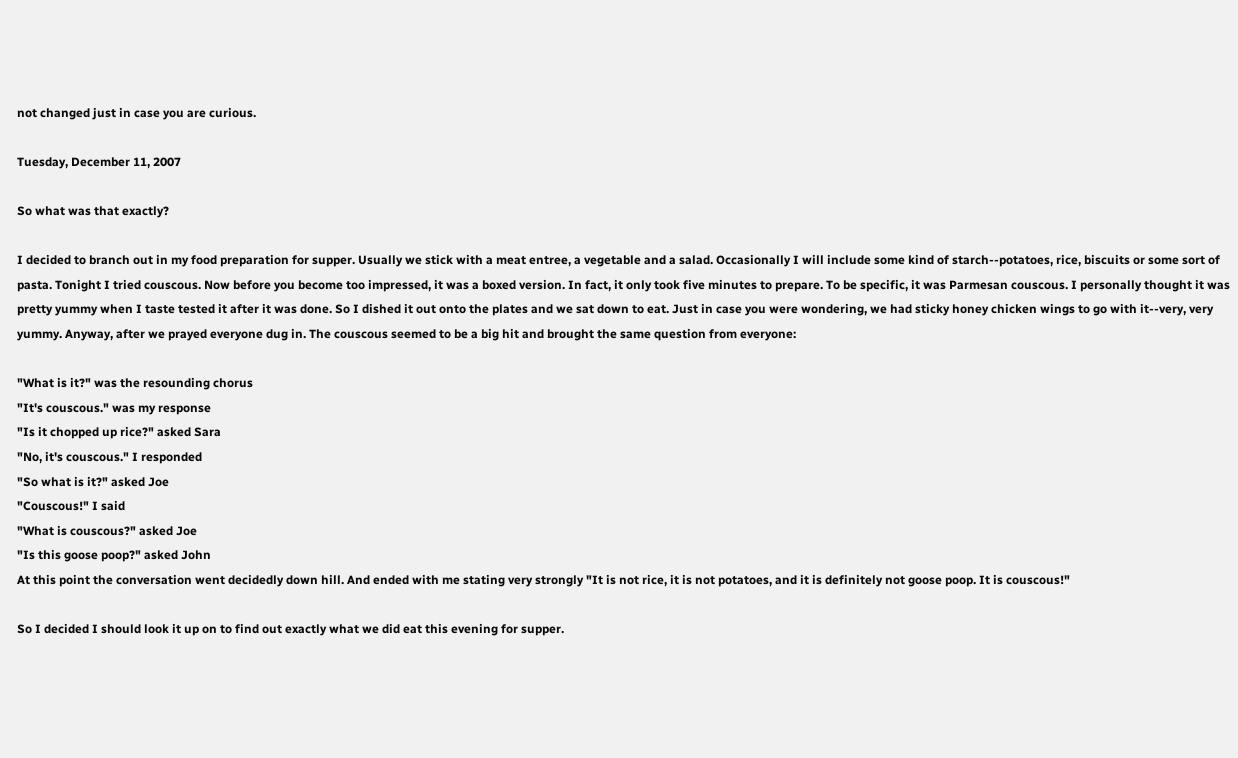not changed just in case you are curious.

Tuesday, December 11, 2007

So what was that exactly?

I decided to branch out in my food preparation for supper. Usually we stick with a meat entree, a vegetable and a salad. Occasionally I will include some kind of starch--potatoes, rice, biscuits or some sort of pasta. Tonight I tried couscous. Now before you become too impressed, it was a boxed version. In fact, it only took five minutes to prepare. To be specific, it was Parmesan couscous. I personally thought it was pretty yummy when I taste tested it after it was done. So I dished it out onto the plates and we sat down to eat. Just in case you were wondering, we had sticky honey chicken wings to go with it--very, very yummy. Anyway, after we prayed everyone dug in. The couscous seemed to be a big hit and brought the same question from everyone:

"What is it?" was the resounding chorus
"It's couscous." was my response
"Is it chopped up rice?" asked Sara
"No, it's couscous." I responded
"So what is it?" asked Joe
"Couscous!" I said
"What is couscous?" asked Joe
"Is this goose poop?" asked John
At this point the conversation went decidedly down hill. And ended with me stating very strongly "It is not rice, it is not potatoes, and it is definitely not goose poop. It is couscous!"

So I decided I should look it up on to find out exactly what we did eat this evening for supper.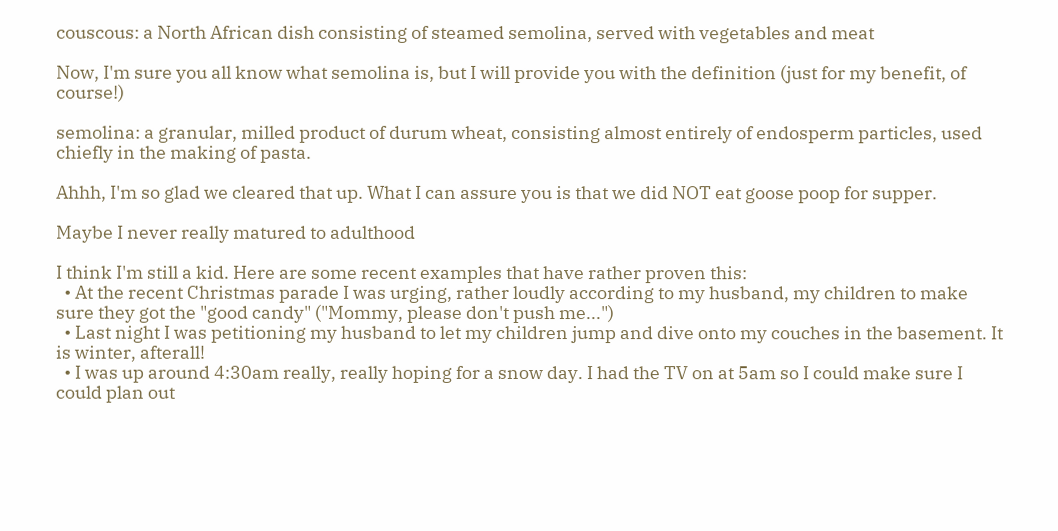couscous: a North African dish consisting of steamed semolina, served with vegetables and meat

Now, I'm sure you all know what semolina is, but I will provide you with the definition (just for my benefit, of course!)

semolina: a granular, milled product of durum wheat, consisting almost entirely of endosperm particles, used chiefly in the making of pasta.

Ahhh, I'm so glad we cleared that up. What I can assure you is that we did NOT eat goose poop for supper.

Maybe I never really matured to adulthood

I think I'm still a kid. Here are some recent examples that have rather proven this:
  • At the recent Christmas parade I was urging, rather loudly according to my husband, my children to make sure they got the "good candy" ("Mommy, please don't push me...")
  • Last night I was petitioning my husband to let my children jump and dive onto my couches in the basement. It is winter, afterall!
  • I was up around 4:30am really, really hoping for a snow day. I had the TV on at 5am so I could make sure I could plan out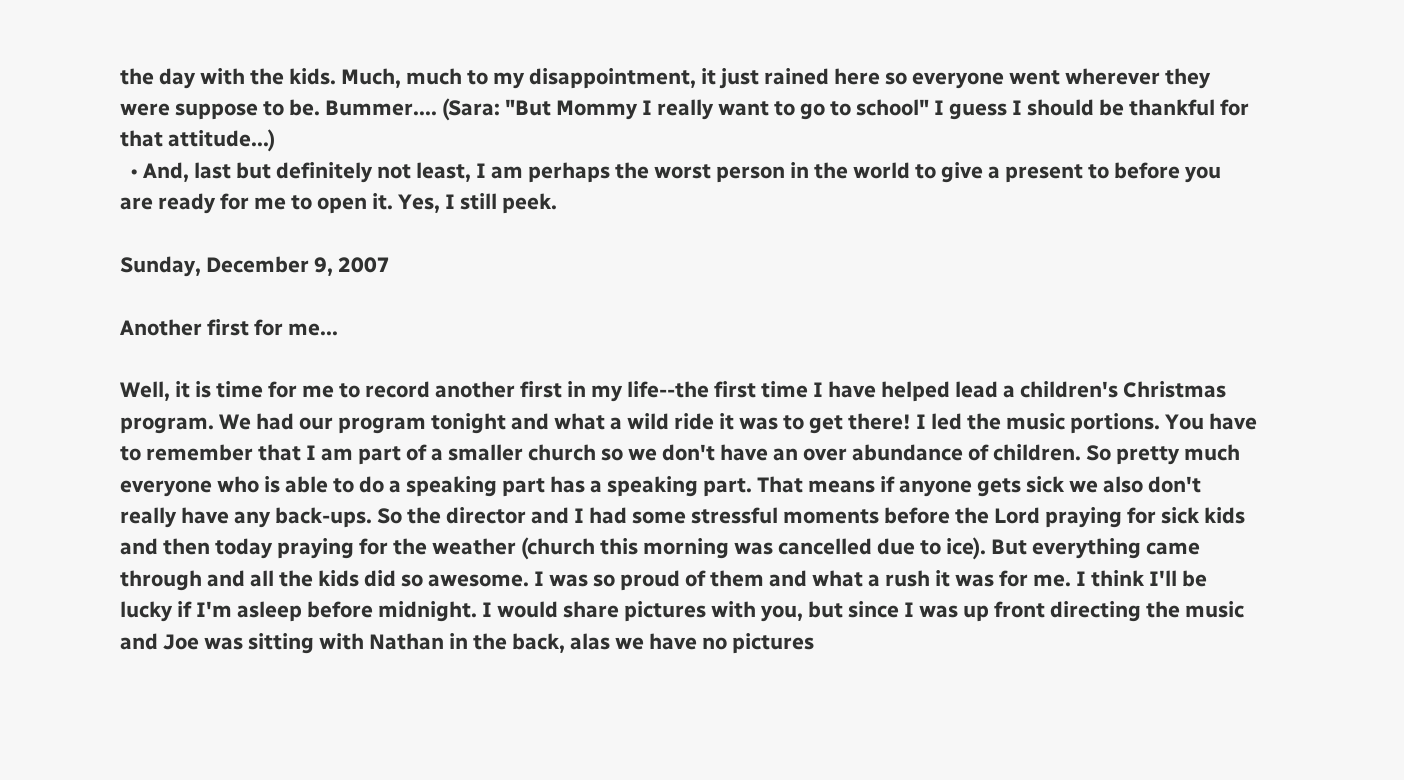the day with the kids. Much, much to my disappointment, it just rained here so everyone went wherever they were suppose to be. Bummer.... (Sara: "But Mommy I really want to go to school" I guess I should be thankful for that attitude...)
  • And, last but definitely not least, I am perhaps the worst person in the world to give a present to before you are ready for me to open it. Yes, I still peek.

Sunday, December 9, 2007

Another first for me...

Well, it is time for me to record another first in my life--the first time I have helped lead a children's Christmas program. We had our program tonight and what a wild ride it was to get there! I led the music portions. You have to remember that I am part of a smaller church so we don't have an over abundance of children. So pretty much everyone who is able to do a speaking part has a speaking part. That means if anyone gets sick we also don't really have any back-ups. So the director and I had some stressful moments before the Lord praying for sick kids and then today praying for the weather (church this morning was cancelled due to ice). But everything came through and all the kids did so awesome. I was so proud of them and what a rush it was for me. I think I'll be lucky if I'm asleep before midnight. I would share pictures with you, but since I was up front directing the music and Joe was sitting with Nathan in the back, alas we have no pictures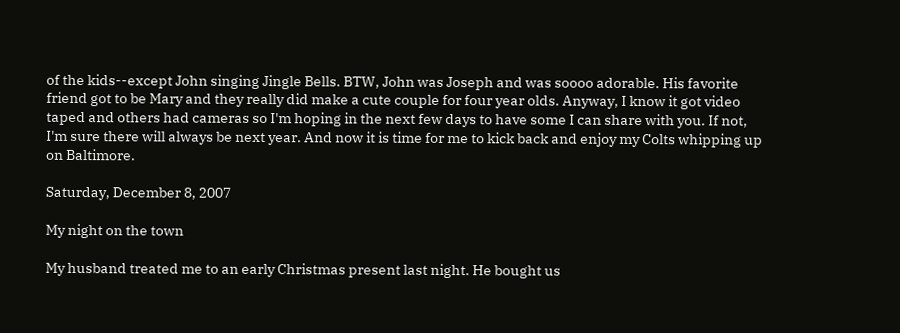of the kids--except John singing Jingle Bells. BTW, John was Joseph and was soooo adorable. His favorite friend got to be Mary and they really did make a cute couple for four year olds. Anyway, I know it got video taped and others had cameras so I'm hoping in the next few days to have some I can share with you. If not, I'm sure there will always be next year. And now it is time for me to kick back and enjoy my Colts whipping up on Baltimore.

Saturday, December 8, 2007

My night on the town

My husband treated me to an early Christmas present last night. He bought us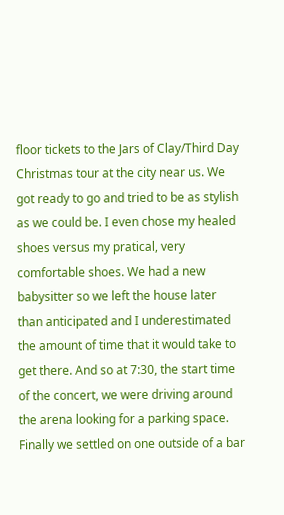floor tickets to the Jars of Clay/Third Day Christmas tour at the city near us. We got ready to go and tried to be as stylish as we could be. I even chose my healed shoes versus my pratical, very comfortable shoes. We had a new babysitter so we left the house later than anticipated and I underestimated the amount of time that it would take to get there. And so at 7:30, the start time of the concert, we were driving around the arena looking for a parking space. Finally we settled on one outside of a bar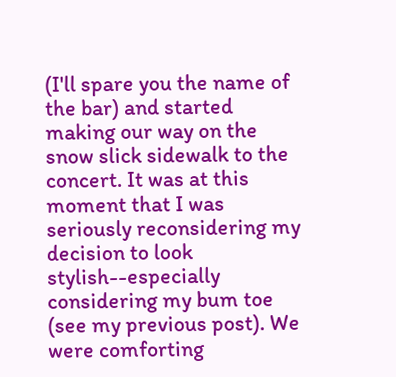(I'll spare you the name of the bar) and started making our way on the snow slick sidewalk to the concert. It was at this moment that I was seriously reconsidering my decision to look stylish--especially considering my bum toe (see my previous post). We were comforting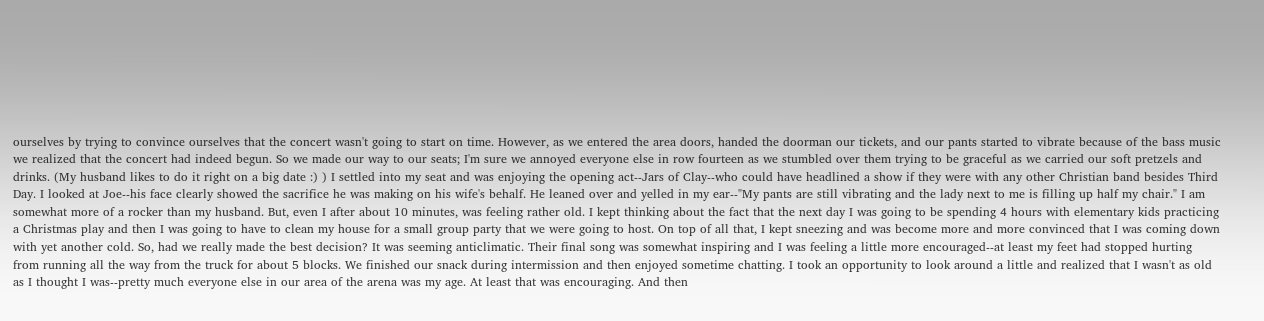ourselves by trying to convince ourselves that the concert wasn't going to start on time. However, as we entered the area doors, handed the doorman our tickets, and our pants started to vibrate because of the bass music we realized that the concert had indeed begun. So we made our way to our seats; I'm sure we annoyed everyone else in row fourteen as we stumbled over them trying to be graceful as we carried our soft pretzels and drinks. (My husband likes to do it right on a big date :) ) I settled into my seat and was enjoying the opening act--Jars of Clay--who could have headlined a show if they were with any other Christian band besides Third Day. I looked at Joe--his face clearly showed the sacrifice he was making on his wife's behalf. He leaned over and yelled in my ear--"My pants are still vibrating and the lady next to me is filling up half my chair." I am somewhat more of a rocker than my husband. But, even I after about 10 minutes, was feeling rather old. I kept thinking about the fact that the next day I was going to be spending 4 hours with elementary kids practicing a Christmas play and then I was going to have to clean my house for a small group party that we were going to host. On top of all that, I kept sneezing and was become more and more convinced that I was coming down with yet another cold. So, had we really made the best decision? It was seeming anticlimatic. Their final song was somewhat inspiring and I was feeling a little more encouraged--at least my feet had stopped hurting from running all the way from the truck for about 5 blocks. We finished our snack during intermission and then enjoyed sometime chatting. I took an opportunity to look around a little and realized that I wasn't as old as I thought I was--pretty much everyone else in our area of the arena was my age. At least that was encouraging. And then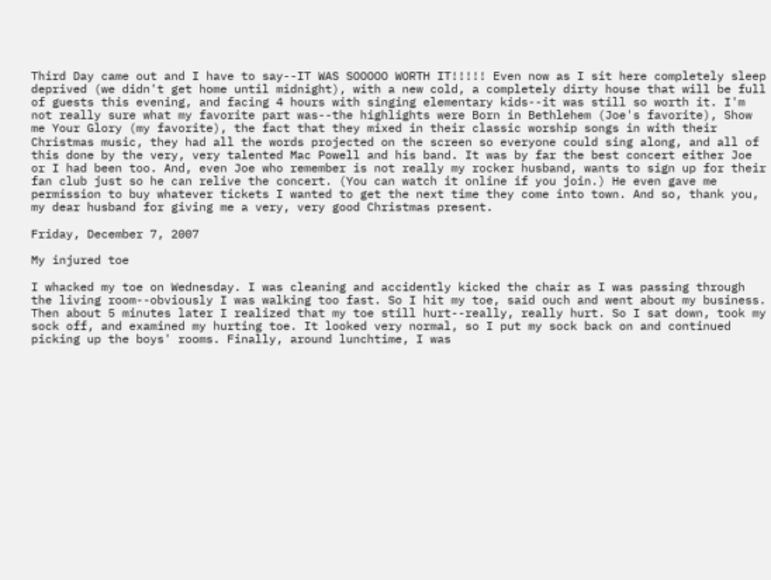Third Day came out and I have to say--IT WAS SOOOOO WORTH IT!!!!! Even now as I sit here completely sleep deprived (we didn't get home until midnight), with a new cold, a completely dirty house that will be full of guests this evening, and facing 4 hours with singing elementary kids--it was still so worth it. I'm not really sure what my favorite part was--the highlights were Born in Bethlehem (Joe's favorite), Show me Your Glory (my favorite), the fact that they mixed in their classic worship songs in with their Christmas music, they had all the words projected on the screen so everyone could sing along, and all of this done by the very, very talented Mac Powell and his band. It was by far the best concert either Joe or I had been too. And, even Joe who remember is not really my rocker husband, wants to sign up for their fan club just so he can relive the concert. (You can watch it online if you join.) He even gave me permission to buy whatever tickets I wanted to get the next time they come into town. And so, thank you, my dear husband for giving me a very, very good Christmas present.

Friday, December 7, 2007

My injured toe

I whacked my toe on Wednesday. I was cleaning and accidently kicked the chair as I was passing through the living room--obviously I was walking too fast. So I hit my toe, said ouch and went about my business. Then about 5 minutes later I realized that my toe still hurt--really, really hurt. So I sat down, took my sock off, and examined my hurting toe. It looked very normal, so I put my sock back on and continued picking up the boys' rooms. Finally, around lunchtime, I was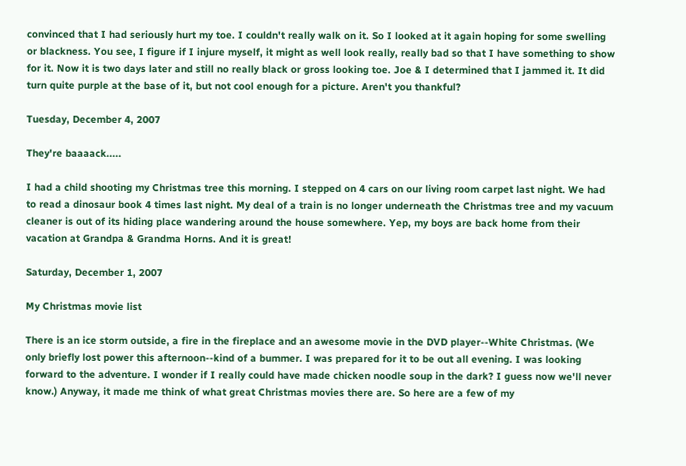convinced that I had seriously hurt my toe. I couldn't really walk on it. So I looked at it again hoping for some swelling or blackness. You see, I figure if I injure myself, it might as well look really, really bad so that I have something to show for it. Now it is two days later and still no really black or gross looking toe. Joe & I determined that I jammed it. It did turn quite purple at the base of it, but not cool enough for a picture. Aren't you thankful?

Tuesday, December 4, 2007

They're baaaack.....

I had a child shooting my Christmas tree this morning. I stepped on 4 cars on our living room carpet last night. We had to read a dinosaur book 4 times last night. My deal of a train is no longer underneath the Christmas tree and my vacuum cleaner is out of its hiding place wandering around the house somewhere. Yep, my boys are back home from their vacation at Grandpa & Grandma Horns. And it is great!

Saturday, December 1, 2007

My Christmas movie list

There is an ice storm outside, a fire in the fireplace and an awesome movie in the DVD player--White Christmas. (We only briefly lost power this afternoon--kind of a bummer. I was prepared for it to be out all evening. I was looking forward to the adventure. I wonder if I really could have made chicken noodle soup in the dark? I guess now we'll never know.) Anyway, it made me think of what great Christmas movies there are. So here are a few of my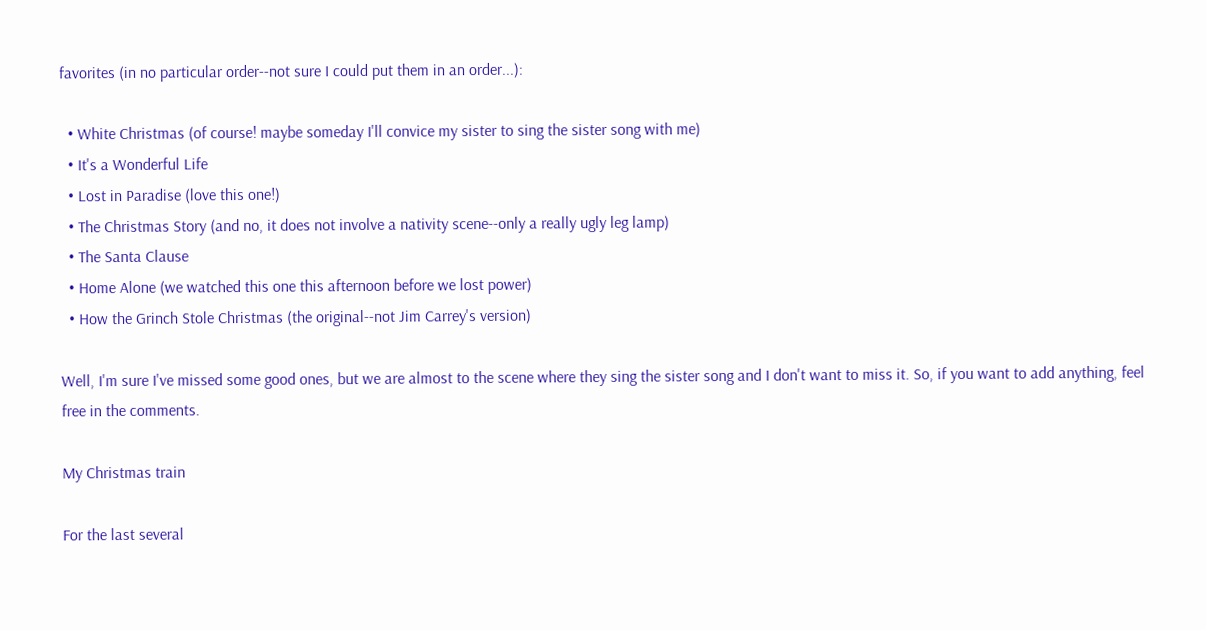favorites (in no particular order--not sure I could put them in an order...):

  • White Christmas (of course! maybe someday I'll convice my sister to sing the sister song with me)
  • It's a Wonderful Life
  • Lost in Paradise (love this one!)
  • The Christmas Story (and no, it does not involve a nativity scene--only a really ugly leg lamp)
  • The Santa Clause
  • Home Alone (we watched this one this afternoon before we lost power)
  • How the Grinch Stole Christmas (the original--not Jim Carrey's version)

Well, I'm sure I've missed some good ones, but we are almost to the scene where they sing the sister song and I don't want to miss it. So, if you want to add anything, feel free in the comments.

My Christmas train

For the last several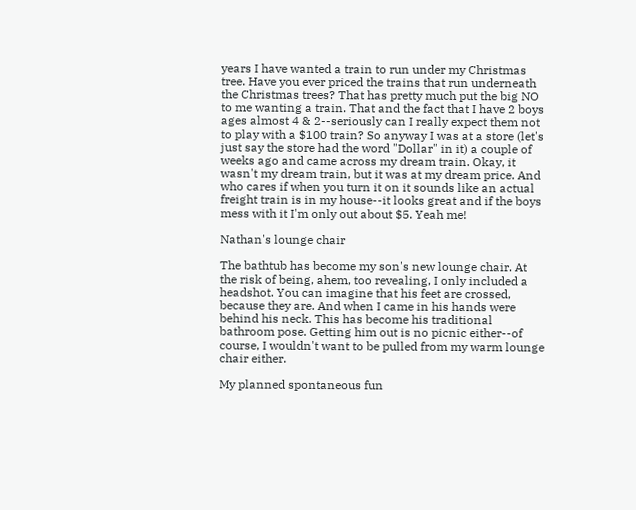years I have wanted a train to run under my Christmas tree. Have you ever priced the trains that run underneath the Christmas trees? That has pretty much put the big NO to me wanting a train. That and the fact that I have 2 boys ages almost 4 & 2--seriously can I really expect them not to play with a $100 train? So anyway I was at a store (let's just say the store had the word "Dollar" in it) a couple of weeks ago and came across my dream train. Okay, it wasn't my dream train, but it was at my dream price. And who cares if when you turn it on it sounds like an actual freight train is in my house--it looks great and if the boys mess with it I'm only out about $5. Yeah me!

Nathan's lounge chair

The bathtub has become my son's new lounge chair. At the risk of being, ahem, too revealing, I only included a headshot. You can imagine that his feet are crossed, because they are. And when I came in his hands were behind his neck. This has become his traditional bathroom pose. Getting him out is no picnic either--of course, I wouldn't want to be pulled from my warm lounge chair either.

My planned spontaneous fun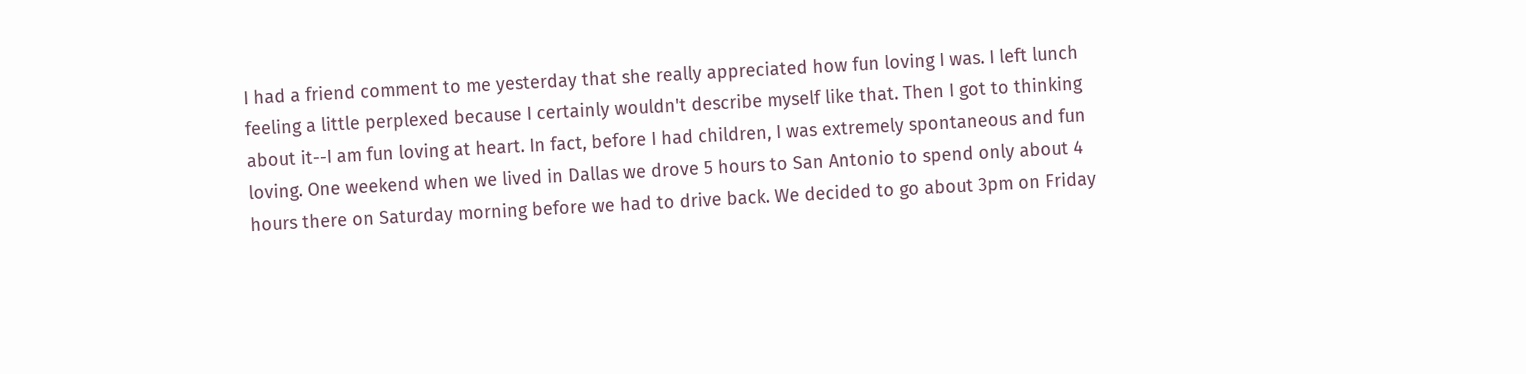I had a friend comment to me yesterday that she really appreciated how fun loving I was. I left lunch feeling a little perplexed because I certainly wouldn't describe myself like that. Then I got to thinking about it--I am fun loving at heart. In fact, before I had children, I was extremely spontaneous and fun loving. One weekend when we lived in Dallas we drove 5 hours to San Antonio to spend only about 4 hours there on Saturday morning before we had to drive back. We decided to go about 3pm on Friday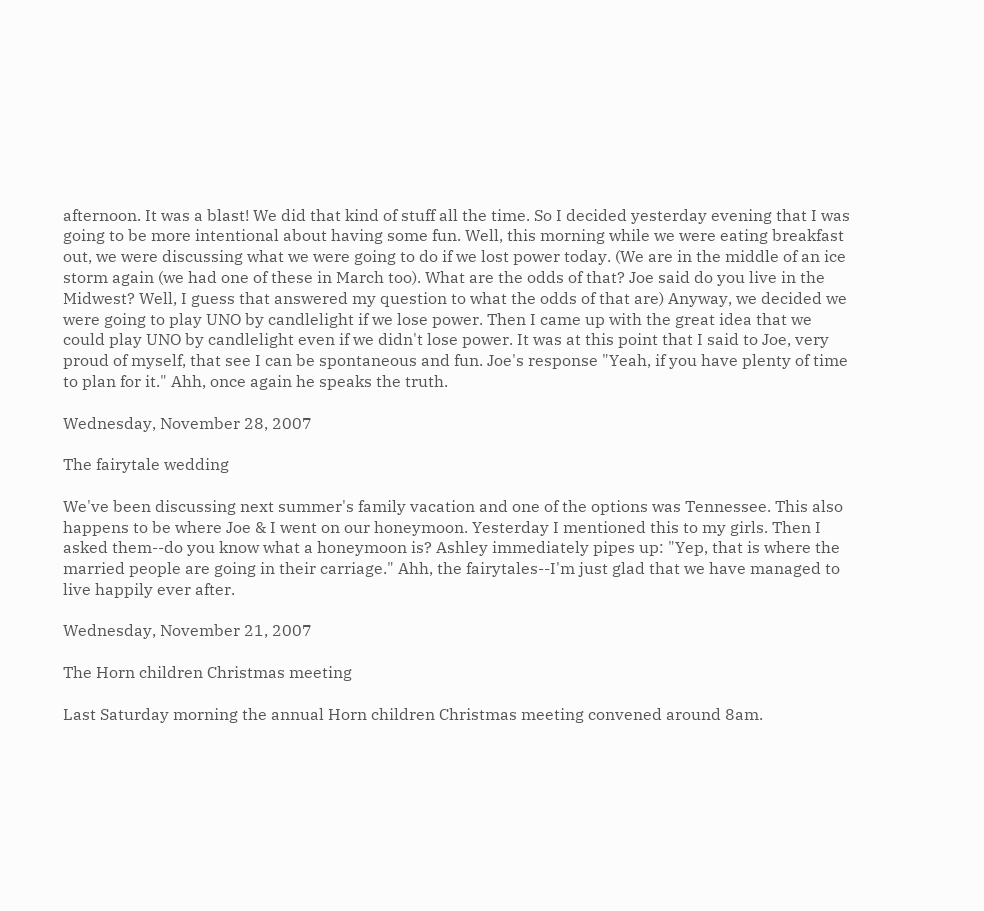afternoon. It was a blast! We did that kind of stuff all the time. So I decided yesterday evening that I was going to be more intentional about having some fun. Well, this morning while we were eating breakfast out, we were discussing what we were going to do if we lost power today. (We are in the middle of an ice storm again (we had one of these in March too). What are the odds of that? Joe said do you live in the Midwest? Well, I guess that answered my question to what the odds of that are) Anyway, we decided we were going to play UNO by candlelight if we lose power. Then I came up with the great idea that we could play UNO by candlelight even if we didn't lose power. It was at this point that I said to Joe, very proud of myself, that see I can be spontaneous and fun. Joe's response "Yeah, if you have plenty of time to plan for it." Ahh, once again he speaks the truth.

Wednesday, November 28, 2007

The fairytale wedding

We've been discussing next summer's family vacation and one of the options was Tennessee. This also happens to be where Joe & I went on our honeymoon. Yesterday I mentioned this to my girls. Then I asked them--do you know what a honeymoon is? Ashley immediately pipes up: "Yep, that is where the married people are going in their carriage." Ahh, the fairytales--I'm just glad that we have managed to live happily ever after.

Wednesday, November 21, 2007

The Horn children Christmas meeting

Last Saturday morning the annual Horn children Christmas meeting convened around 8am.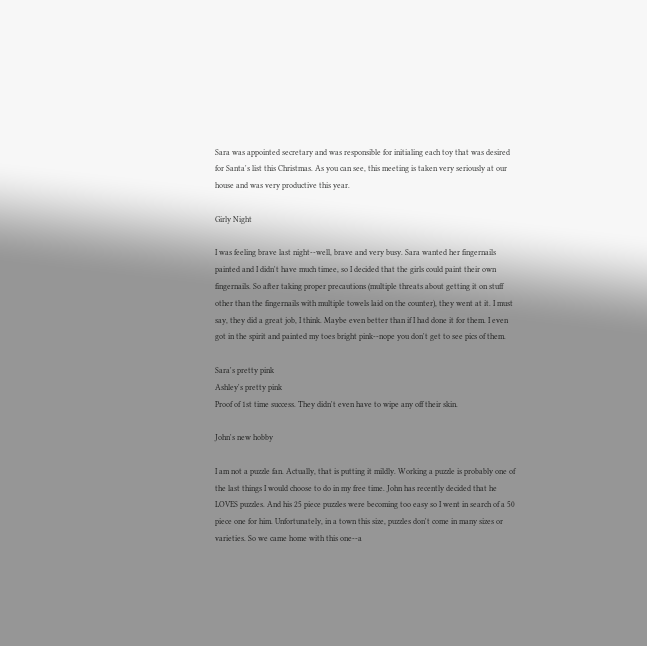Sara was appointed secretary and was responsible for initialing each toy that was desired for Santa's list this Christmas. As you can see, this meeting is taken very seriously at our house and was very productive this year.

Girly Night

I was feeling brave last night--well, brave and very busy. Sara wanted her fingernails painted and I didn't have much timee, so I decided that the girls could paint their own fingernails. So after taking proper precautions (multiple threats about getting it on stuff other than the fingernails with multiple towels laid on the counter), they went at it. I must say, they did a great job, I think. Maybe even better than if I had done it for them. I even got in the spirit and painted my toes bright pink--nope you don't get to see pics of them.

Sara's pretty pink
Ashley's pretty pink
Proof of 1st time success. They didn't even have to wipe any off their skin.

John's new hobby

I am not a puzzle fan. Actually, that is putting it mildly. Working a puzzle is probably one of the last things I would choose to do in my free time. John has recently decided that he LOVES puzzles. And his 25 piece puzzles were becoming too easy so I went in search of a 50 piece one for him. Unfortunately, in a town this size, puzzles don't come in many sizes or varieties. So we came home with this one--a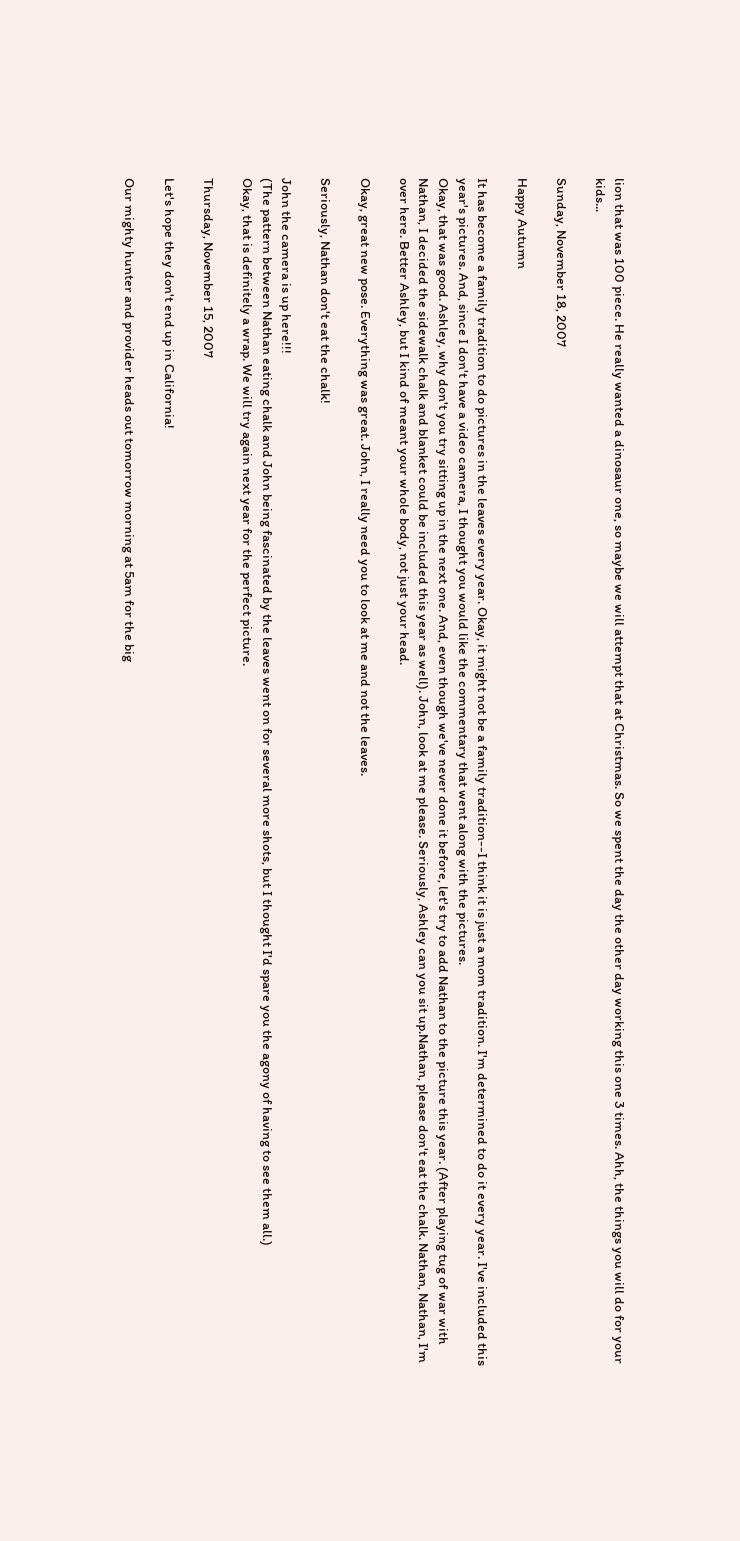lion that was 100 piece. He really wanted a dinosaur one, so maybe we will attempt that at Christmas. So we spent the day the other day working this one 3 times. Ahh, the things you will do for your kids...

Sunday, November 18, 2007

Happy Autumn

It has become a family tradition to do pictures in the leaves every year. Okay, it might not be a family tradition--I think it is just a mom tradition. I'm determined to do it every year. I've included this year's pictures. And, since I don't have a video camera, I thought you would like the commentary that went along with the pictures.
Okay, that was good. Ashley, why don't you try sitting up in the next one. And, even though we've never done it before, let's try to add Nathan to the picture this year. (After playing tug of war with Nathan, I decided the sidewalk chalk and blanket could be included this year as well). John, look at me please. Seriously, Ashley can you sit up.Nathan, please don't eat the chalk. Nathan, Nathan, I'm over here. Better Ashley, but I kind of meant your whole body, not just your head.

Okay, great new pose. Everything was great. John, I really need you to look at me and not the leaves.

Seriously, Nathan don't eat the chalk!

John the camera is up here!!!
(The pattern between Nathan eating chalk and John being fascinated by the leaves went on for several more shots, but I thought I'd spare you the agony of having to see them all.)
Okay, that is definitely a wrap. We will try again next year for the perfect picture.

Thursday, November 15, 2007

Let's hope they don't end up in California!

Our mighty hunter and provider heads out tomorrow morning at 5am for the big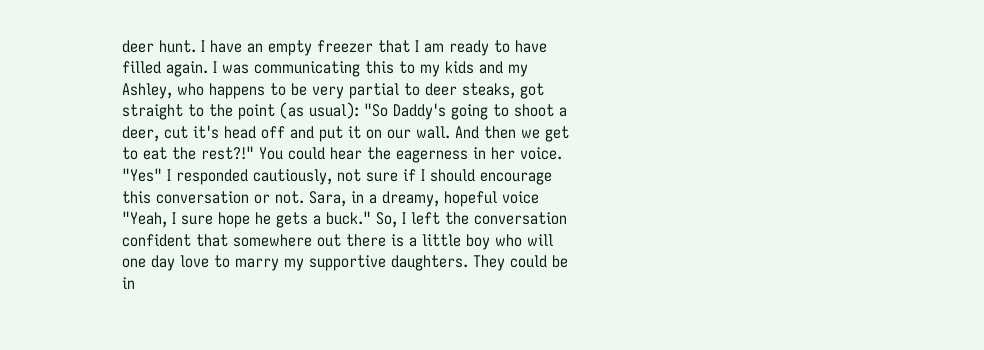deer hunt. I have an empty freezer that I am ready to have filled again. I was communicating this to my kids and my Ashley, who happens to be very partial to deer steaks, got straight to the point (as usual): "So Daddy's going to shoot a deer, cut it's head off and put it on our wall. And then we get to eat the rest?!" You could hear the eagerness in her voice. "Yes" I responded cautiously, not sure if I should encourage this conversation or not. Sara, in a dreamy, hopeful voice "Yeah, I sure hope he gets a buck." So, I left the conversation confident that somewhere out there is a little boy who will one day love to marry my supportive daughters. They could be in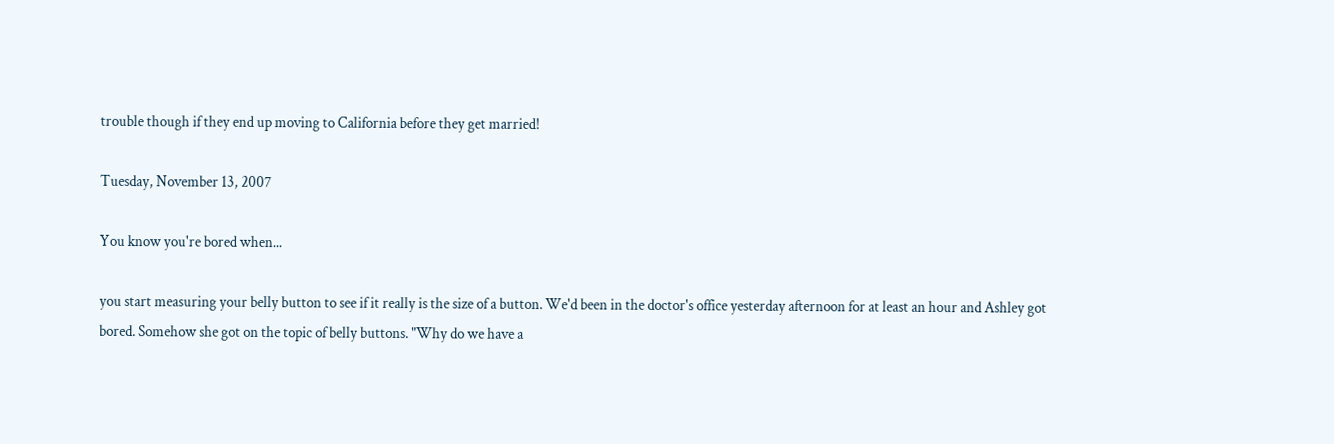trouble though if they end up moving to California before they get married!

Tuesday, November 13, 2007

You know you're bored when...

you start measuring your belly button to see if it really is the size of a button. We'd been in the doctor's office yesterday afternoon for at least an hour and Ashley got bored. Somehow she got on the topic of belly buttons. "Why do we have a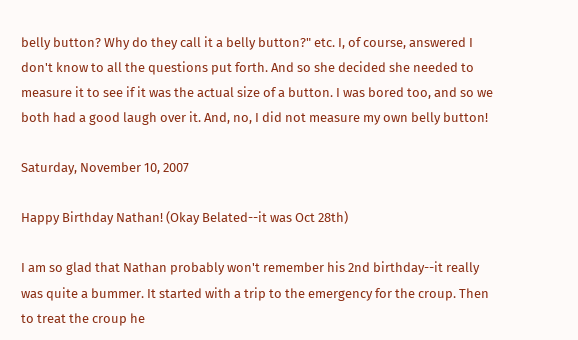belly button? Why do they call it a belly button?" etc. I, of course, answered I don't know to all the questions put forth. And so she decided she needed to measure it to see if it was the actual size of a button. I was bored too, and so we both had a good laugh over it. And, no, I did not measure my own belly button!

Saturday, November 10, 2007

Happy Birthday Nathan! (Okay Belated--it was Oct 28th)

I am so glad that Nathan probably won't remember his 2nd birthday--it really was quite a bummer. It started with a trip to the emergency for the croup. Then to treat the croup he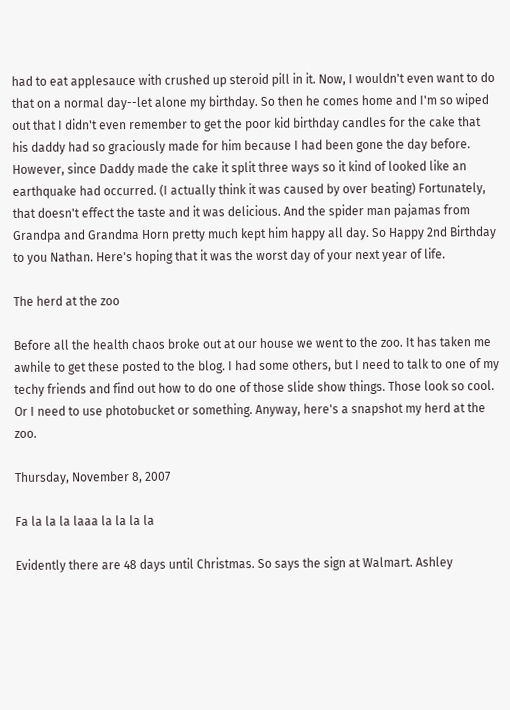had to eat applesauce with crushed up steroid pill in it. Now, I wouldn't even want to do that on a normal day--let alone my birthday. So then he comes home and I'm so wiped out that I didn't even remember to get the poor kid birthday candles for the cake that his daddy had so graciously made for him because I had been gone the day before. However, since Daddy made the cake it split three ways so it kind of looked like an earthquake had occurred. (I actually think it was caused by over beating) Fortunately, that doesn't effect the taste and it was delicious. And the spider man pajamas from Grandpa and Grandma Horn pretty much kept him happy all day. So Happy 2nd Birthday to you Nathan. Here's hoping that it was the worst day of your next year of life.

The herd at the zoo

Before all the health chaos broke out at our house we went to the zoo. It has taken me awhile to get these posted to the blog. I had some others, but I need to talk to one of my techy friends and find out how to do one of those slide show things. Those look so cool. Or I need to use photobucket or something. Anyway, here's a snapshot my herd at the zoo.

Thursday, November 8, 2007

Fa la la la laaa la la la la

Evidently there are 48 days until Christmas. So says the sign at Walmart. Ashley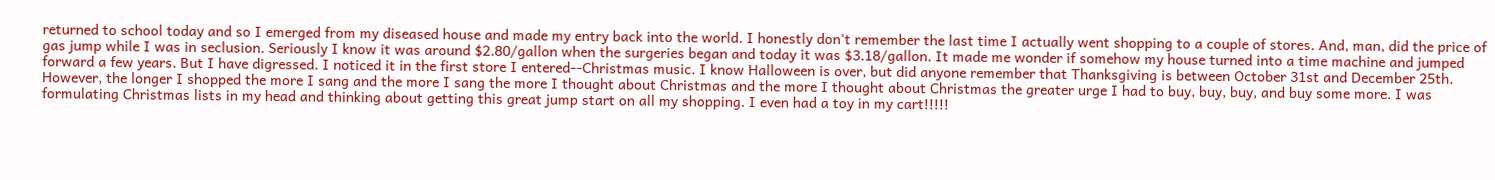returned to school today and so I emerged from my diseased house and made my entry back into the world. I honestly don't remember the last time I actually went shopping to a couple of stores. And, man, did the price of gas jump while I was in seclusion. Seriously I know it was around $2.80/gallon when the surgeries began and today it was $3.18/gallon. It made me wonder if somehow my house turned into a time machine and jumped forward a few years. But I have digressed. I noticed it in the first store I entered--Christmas music. I know Halloween is over, but did anyone remember that Thanksgiving is between October 31st and December 25th. However, the longer I shopped the more I sang and the more I sang the more I thought about Christmas and the more I thought about Christmas the greater urge I had to buy, buy, buy, and buy some more. I was formulating Christmas lists in my head and thinking about getting this great jump start on all my shopping. I even had a toy in my cart!!!!!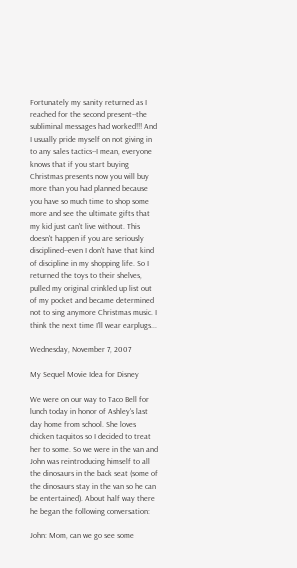Fortunately my sanity returned as I reached for the second present--the subliminal messages had worked!!! And I usually pride myself on not giving in to any sales tactics--I mean, everyone knows that if you start buying Christmas presents now you will buy more than you had planned because you have so much time to shop some more and see the ultimate gifts that my kid just can't live without. This doesn't happen if you are seriously disciplined--even I don't have that kind of discipline in my shopping life. So I returned the toys to their shelves, pulled my original crinkled up list out of my pocket and became determined not to sing anymore Christmas music. I think the next time I'll wear earplugs...

Wednesday, November 7, 2007

My Sequel Movie Idea for Disney

We were on our way to Taco Bell for lunch today in honor of Ashley's last day home from school. She loves chicken taquitos so I decided to treat her to some. So we were in the van and John was reintroducing himself to all the dinosaurs in the back seat (some of the dinosaurs stay in the van so he can be entertained). About half way there he began the following conversation:

John: Mom, can we go see some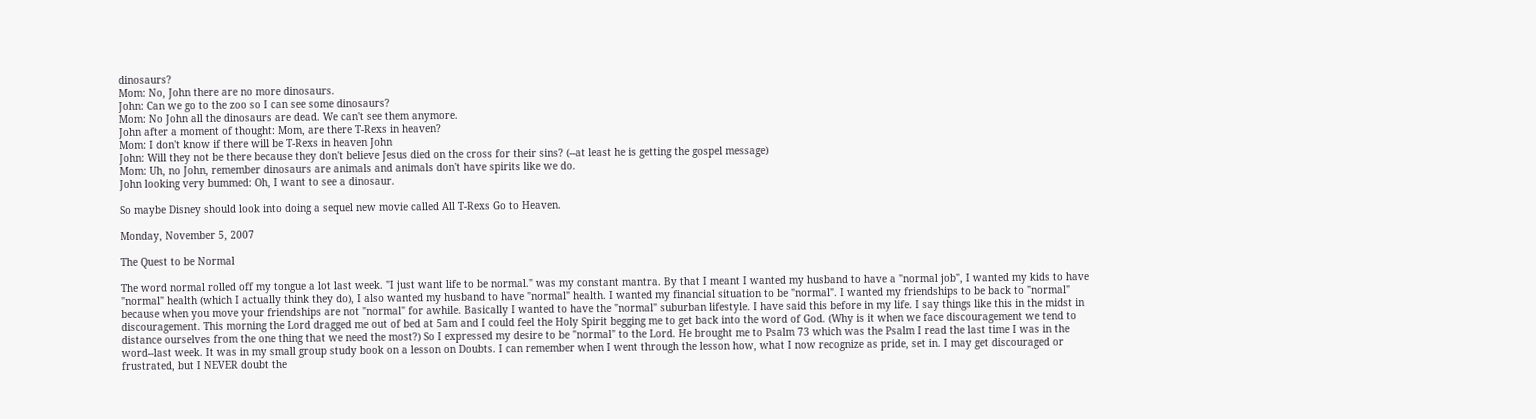dinosaurs?
Mom: No, John there are no more dinosaurs.
John: Can we go to the zoo so I can see some dinosaurs?
Mom: No John all the dinosaurs are dead. We can't see them anymore.
John after a moment of thought: Mom, are there T-Rexs in heaven?
Mom: I don't know if there will be T-Rexs in heaven John
John: Will they not be there because they don't believe Jesus died on the cross for their sins? (--at least he is getting the gospel message)
Mom: Uh, no John, remember dinosaurs are animals and animals don't have spirits like we do.
John looking very bummed: Oh, I want to see a dinosaur.

So maybe Disney should look into doing a sequel new movie called All T-Rexs Go to Heaven.

Monday, November 5, 2007

The Quest to be Normal

The word normal rolled off my tongue a lot last week. "I just want life to be normal." was my constant mantra. By that I meant I wanted my husband to have a "normal job", I wanted my kids to have "normal" health (which I actually think they do), I also wanted my husband to have "normal" health. I wanted my financial situation to be "normal". I wanted my friendships to be back to "normal" because when you move your friendships are not "normal" for awhile. Basically I wanted to have the "normal" suburban lifestyle. I have said this before in my life. I say things like this in the midst in discouragement. This morning the Lord dragged me out of bed at 5am and I could feel the Holy Spirit begging me to get back into the word of God. (Why is it when we face discouragement we tend to distance ourselves from the one thing that we need the most?) So I expressed my desire to be "normal" to the Lord. He brought me to Psalm 73 which was the Psalm I read the last time I was in the word--last week. It was in my small group study book on a lesson on Doubts. I can remember when I went through the lesson how, what I now recognize as pride, set in. I may get discouraged or frustrated, but I NEVER doubt the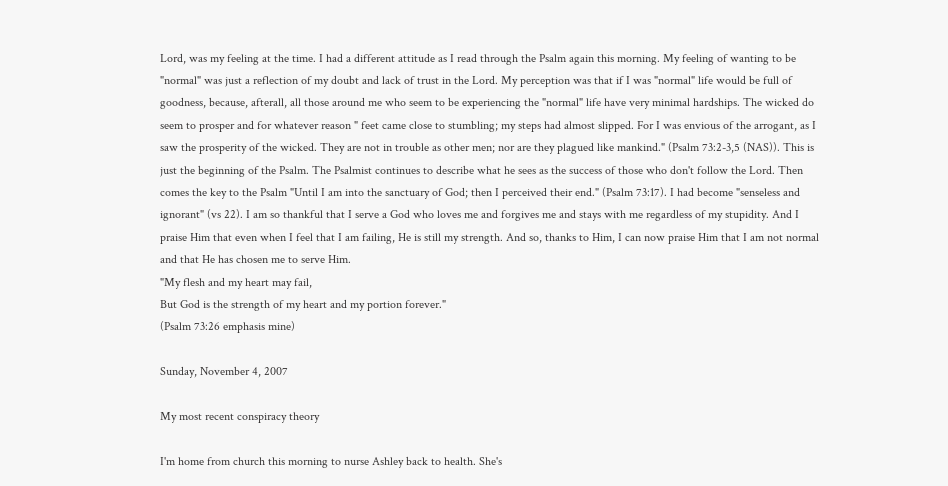Lord, was my feeling at the time. I had a different attitude as I read through the Psalm again this morning. My feeling of wanting to be "normal" was just a reflection of my doubt and lack of trust in the Lord. My perception was that if I was "normal" life would be full of goodness, because, afterall, all those around me who seem to be experiencing the "normal" life have very minimal hardships. The wicked do seem to prosper and for whatever reason " feet came close to stumbling; my steps had almost slipped. For I was envious of the arrogant, as I saw the prosperity of the wicked. They are not in trouble as other men; nor are they plagued like mankind." (Psalm 73:2-3,5 (NAS)). This is just the beginning of the Psalm. The Psalmist continues to describe what he sees as the success of those who don't follow the Lord. Then comes the key to the Psalm "Until I am into the sanctuary of God; then I perceived their end." (Psalm 73:17). I had become "senseless and ignorant" (vs 22). I am so thankful that I serve a God who loves me and forgives me and stays with me regardless of my stupidity. And I praise Him that even when I feel that I am failing, He is still my strength. And so, thanks to Him, I can now praise Him that I am not normal and that He has chosen me to serve Him.
"My flesh and my heart may fail,
But God is the strength of my heart and my portion forever."
(Psalm 73:26 emphasis mine)

Sunday, November 4, 2007

My most recent conspiracy theory

I'm home from church this morning to nurse Ashley back to health. She's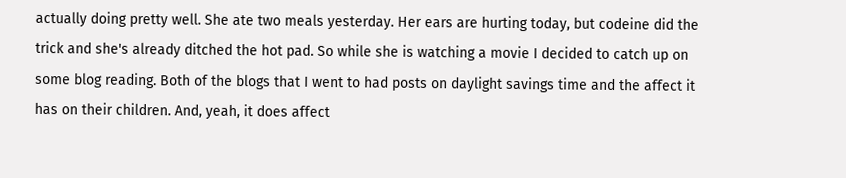actually doing pretty well. She ate two meals yesterday. Her ears are hurting today, but codeine did the trick and she's already ditched the hot pad. So while she is watching a movie I decided to catch up on some blog reading. Both of the blogs that I went to had posts on daylight savings time and the affect it has on their children. And, yeah, it does affect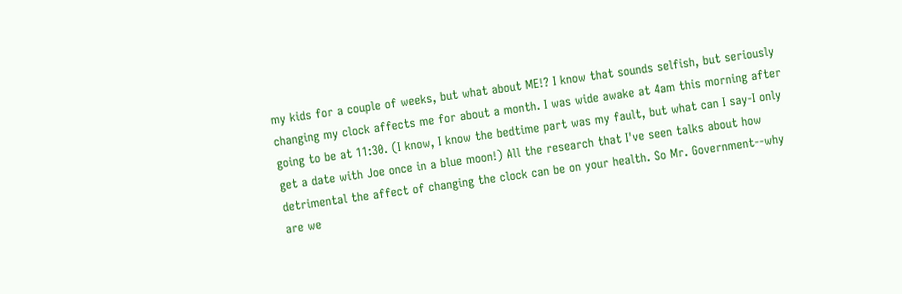my kids for a couple of weeks, but what about ME!? I know that sounds selfish, but seriously changing my clock affects me for about a month. I was wide awake at 4am this morning after going to be at 11:30. (I know, I know the bedtime part was my fault, but what can I say-I only get a date with Joe once in a blue moon!) All the research that I've seen talks about how detrimental the affect of changing the clock can be on your health. So Mr. Government--why are we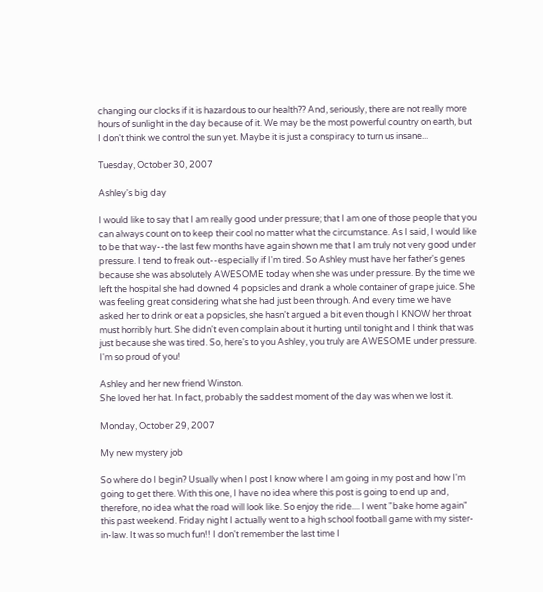changing our clocks if it is hazardous to our health?? And, seriously, there are not really more hours of sunlight in the day because of it. We may be the most powerful country on earth, but I don't think we control the sun yet. Maybe it is just a conspiracy to turn us insane...

Tuesday, October 30, 2007

Ashley's big day

I would like to say that I am really good under pressure; that I am one of those people that you can always count on to keep their cool no matter what the circumstance. As I said, I would like to be that way--the last few months have again shown me that I am truly not very good under pressure. I tend to freak out--especially if I'm tired. So Ashley must have her father's genes because she was absolutely AWESOME today when she was under pressure. By the time we left the hospital she had downed 4 popsicles and drank a whole container of grape juice. She was feeling great considering what she had just been through. And every time we have asked her to drink or eat a popsicles, she hasn't argued a bit even though I KNOW her throat must horribly hurt. She didn't even complain about it hurting until tonight and I think that was just because she was tired. So, here's to you Ashley, you truly are AWESOME under pressure. I'm so proud of you!

Ashley and her new friend Winston.
She loved her hat. In fact, probably the saddest moment of the day was when we lost it.

Monday, October 29, 2007

My new mystery job

So where do I begin? Usually when I post I know where I am going in my post and how I'm going to get there. With this one, I have no idea where this post is going to end up and, therefore, no idea what the road will look like. So enjoy the ride.... I went "bake home again" this past weekend. Friday night I actually went to a high school football game with my sister-in-law. It was so much fun!! I don't remember the last time I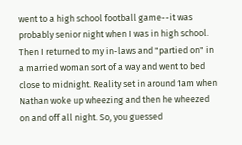went to a high school football game--it was probably senior night when I was in high school. Then I returned to my in-laws and "partied on" in a married woman sort of a way and went to bed close to midnight. Reality set in around 1am when Nathan woke up wheezing and then he wheezed on and off all night. So, you guessed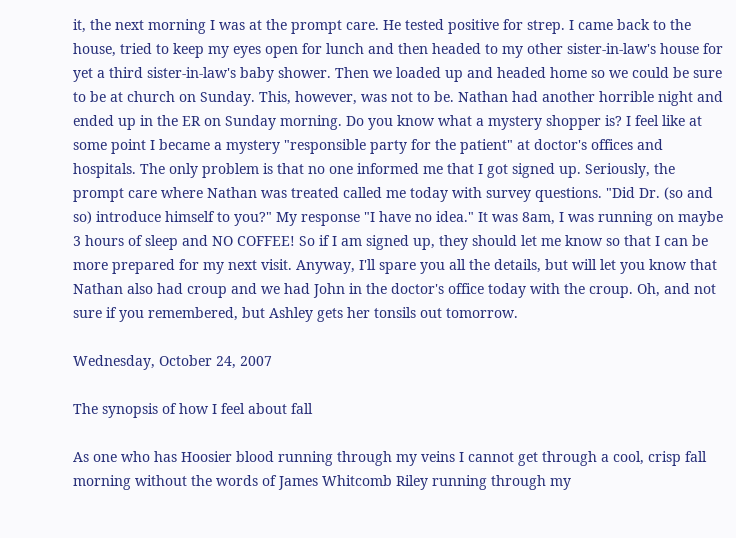it, the next morning I was at the prompt care. He tested positive for strep. I came back to the house, tried to keep my eyes open for lunch and then headed to my other sister-in-law's house for yet a third sister-in-law's baby shower. Then we loaded up and headed home so we could be sure to be at church on Sunday. This, however, was not to be. Nathan had another horrible night and ended up in the ER on Sunday morning. Do you know what a mystery shopper is? I feel like at some point I became a mystery "responsible party for the patient" at doctor's offices and hospitals. The only problem is that no one informed me that I got signed up. Seriously, the prompt care where Nathan was treated called me today with survey questions. "Did Dr. (so and so) introduce himself to you?" My response "I have no idea." It was 8am, I was running on maybe 3 hours of sleep and NO COFFEE! So if I am signed up, they should let me know so that I can be more prepared for my next visit. Anyway, I'll spare you all the details, but will let you know that Nathan also had croup and we had John in the doctor's office today with the croup. Oh, and not sure if you remembered, but Ashley gets her tonsils out tomorrow.

Wednesday, October 24, 2007

The synopsis of how I feel about fall

As one who has Hoosier blood running through my veins I cannot get through a cool, crisp fall morning without the words of James Whitcomb Riley running through my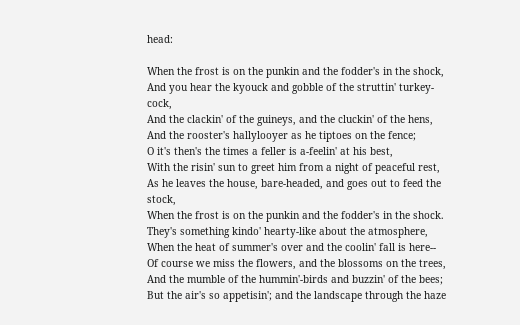head:

When the frost is on the punkin and the fodder's in the shock,
And you hear the kyouck and gobble of the struttin' turkey-cock,
And the clackin' of the guineys, and the cluckin' of the hens,
And the rooster's hallylooyer as he tiptoes on the fence;
O it's then's the times a feller is a-feelin' at his best,
With the risin' sun to greet him from a night of peaceful rest,
As he leaves the house, bare-headed, and goes out to feed the stock,
When the frost is on the punkin and the fodder's in the shock.
They's something kindo' hearty-like about the atmosphere,
When the heat of summer's over and the coolin' fall is here--
Of course we miss the flowers, and the blossoms on the trees,
And the mumble of the hummin'-birds and buzzin' of the bees;
But the air's so appetisin'; and the landscape through the haze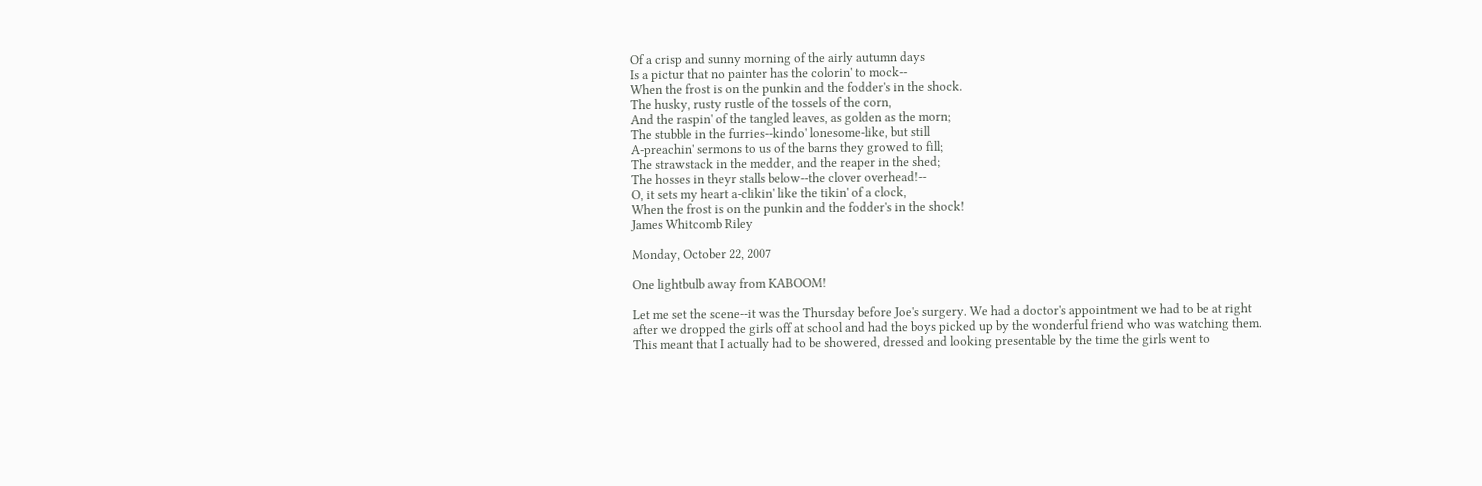Of a crisp and sunny morning of the airly autumn days
Is a pictur that no painter has the colorin' to mock--
When the frost is on the punkin and the fodder's in the shock.
The husky, rusty rustle of the tossels of the corn,
And the raspin' of the tangled leaves, as golden as the morn;
The stubble in the furries--kindo' lonesome-like, but still
A-preachin' sermons to us of the barns they growed to fill;
The strawstack in the medder, and the reaper in the shed;
The hosses in theyr stalls below--the clover overhead!--
O, it sets my heart a-clikin' like the tikin' of a clock,
When the frost is on the punkin and the fodder's in the shock!
James Whitcomb Riley

Monday, October 22, 2007

One lightbulb away from KABOOM!

Let me set the scene--it was the Thursday before Joe's surgery. We had a doctor's appointment we had to be at right after we dropped the girls off at school and had the boys picked up by the wonderful friend who was watching them. This meant that I actually had to be showered, dressed and looking presentable by the time the girls went to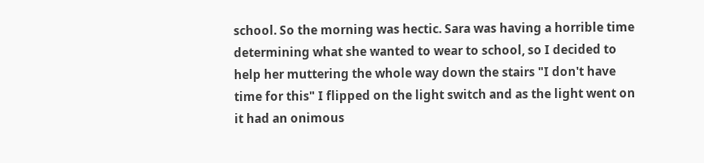school. So the morning was hectic. Sara was having a horrible time determining what she wanted to wear to school, so I decided to help her muttering the whole way down the stairs "I don't have time for this" I flipped on the light switch and as the light went on it had an onimous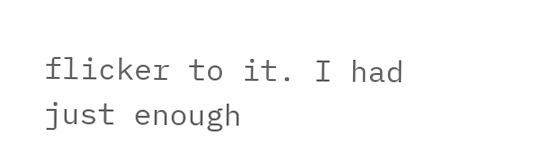flicker to it. I had just enough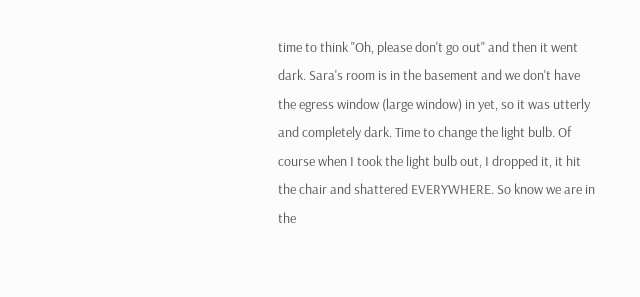time to think "Oh, please don't go out" and then it went dark. Sara's room is in the basement and we don't have the egress window (large window) in yet, so it was utterly and completely dark. Time to change the light bulb. Of course when I took the light bulb out, I dropped it, it hit the chair and shattered EVERYWHERE. So know we are in the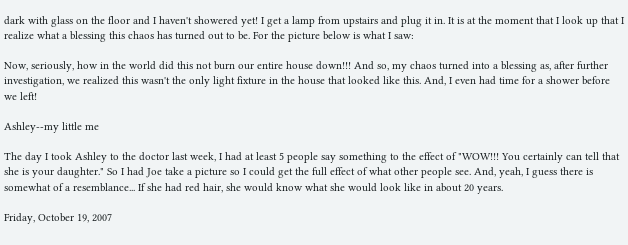dark with glass on the floor and I haven't showered yet! I get a lamp from upstairs and plug it in. It is at the moment that I look up that I realize what a blessing this chaos has turned out to be. For the picture below is what I saw:

Now, seriously, how in the world did this not burn our entire house down!!! And so, my chaos turned into a blessing as, after further investigation, we realized this wasn't the only light fixture in the house that looked like this. And, I even had time for a shower before we left!

Ashley--my little me

The day I took Ashley to the doctor last week, I had at least 5 people say something to the effect of "WOW!!! You certainly can tell that she is your daughter." So I had Joe take a picture so I could get the full effect of what other people see. And, yeah, I guess there is somewhat of a resemblance... If she had red hair, she would know what she would look like in about 20 years.

Friday, October 19, 2007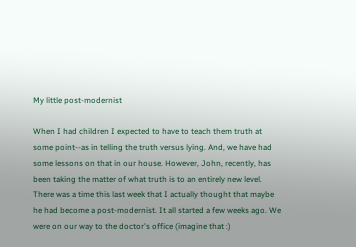My little post-modernist

When I had children I expected to have to teach them truth at some point--as in telling the truth versus lying. And, we have had some lessons on that in our house. However, John, recently, has been taking the matter of what truth is to an entirely new level. There was a time this last week that I actually thought that maybe he had become a post-modernist. It all started a few weeks ago. We were on our way to the doctor's office (imagine that :)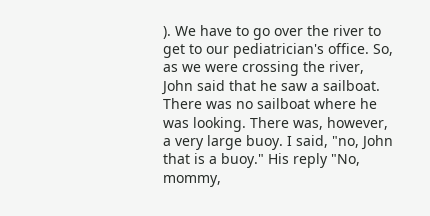). We have to go over the river to get to our pediatrician's office. So, as we were crossing the river, John said that he saw a sailboat. There was no sailboat where he was looking. There was, however, a very large buoy. I said, "no, John that is a buoy." His reply "No, mommy,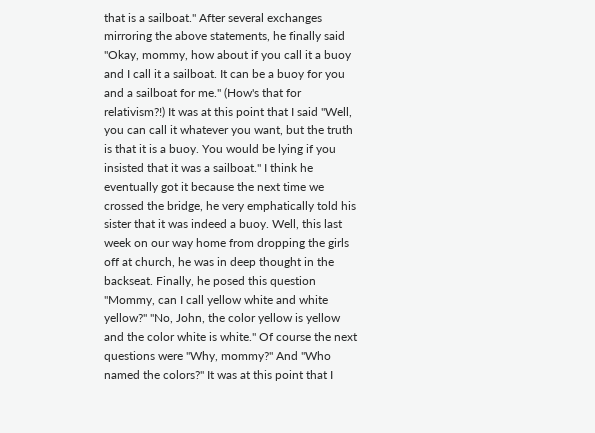that is a sailboat." After several exchanges mirroring the above statements, he finally said "Okay, mommy, how about if you call it a buoy and I call it a sailboat. It can be a buoy for you and a sailboat for me." (How's that for relativism?!) It was at this point that I said "Well, you can call it whatever you want, but the truth is that it is a buoy. You would be lying if you insisted that it was a sailboat." I think he eventually got it because the next time we crossed the bridge, he very emphatically told his sister that it was indeed a buoy. Well, this last week on our way home from dropping the girls off at church, he was in deep thought in the backseat. Finally, he posed this question "Mommy, can I call yellow white and white yellow?" "No, John, the color yellow is yellow and the color white is white." Of course the next questions were "Why, mommy?" And "Who named the colors?" It was at this point that I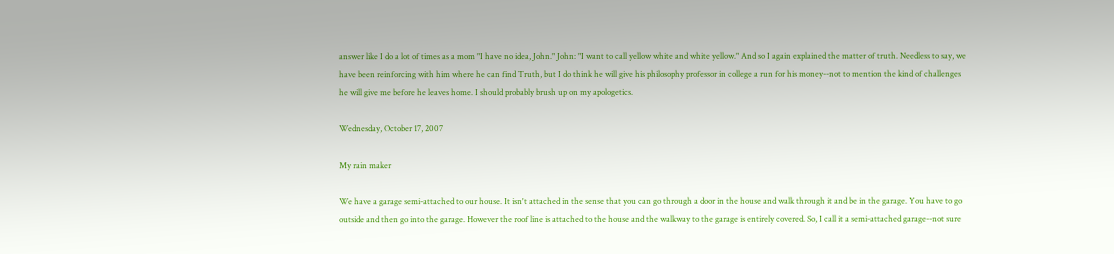answer like I do a lot of times as a mom "I have no idea, John." John: "I want to call yellow white and white yellow." And so I again explained the matter of truth. Needless to say, we have been reinforcing with him where he can find Truth, but I do think he will give his philosophy professor in college a run for his money--not to mention the kind of challenges he will give me before he leaves home. I should probably brush up on my apologetics.

Wednesday, October 17, 2007

My rain maker

We have a garage semi-attached to our house. It isn't attached in the sense that you can go through a door in the house and walk through it and be in the garage. You have to go outside and then go into the garage. However the roof line is attached to the house and the walkway to the garage is entirely covered. So, I call it a semi-attached garage--not sure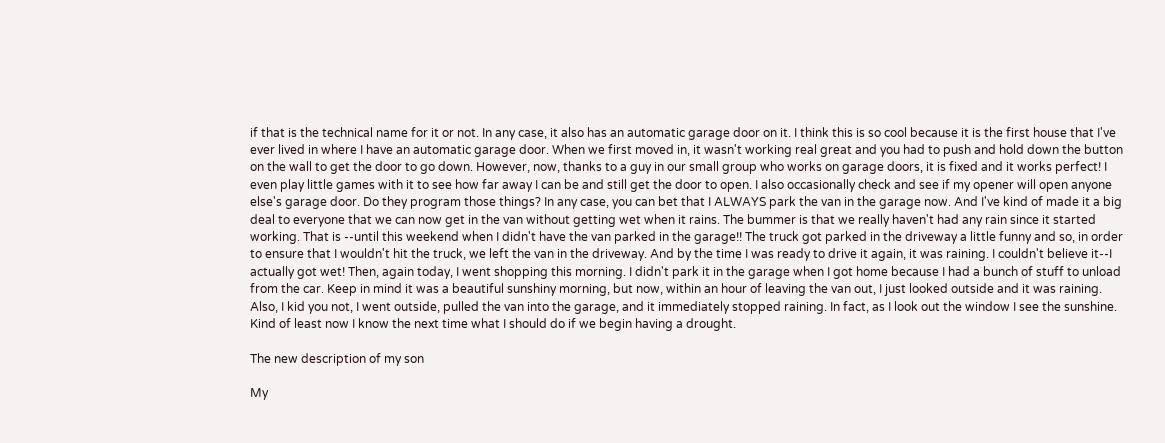if that is the technical name for it or not. In any case, it also has an automatic garage door on it. I think this is so cool because it is the first house that I've ever lived in where I have an automatic garage door. When we first moved in, it wasn't working real great and you had to push and hold down the button on the wall to get the door to go down. However, now, thanks to a guy in our small group who works on garage doors, it is fixed and it works perfect! I even play little games with it to see how far away I can be and still get the door to open. I also occasionally check and see if my opener will open anyone else's garage door. Do they program those things? In any case, you can bet that I ALWAYS park the van in the garage now. And I've kind of made it a big deal to everyone that we can now get in the van without getting wet when it rains. The bummer is that we really haven't had any rain since it started working. That is --until this weekend when I didn't have the van parked in the garage!! The truck got parked in the driveway a little funny and so, in order to ensure that I wouldn't hit the truck, we left the van in the driveway. And by the time I was ready to drive it again, it was raining. I couldn't believe it--I actually got wet! Then, again today, I went shopping this morning. I didn't park it in the garage when I got home because I had a bunch of stuff to unload from the car. Keep in mind it was a beautiful sunshiny morning, but now, within an hour of leaving the van out, I just looked outside and it was raining. Also, I kid you not, I went outside, pulled the van into the garage, and it immediately stopped raining. In fact, as I look out the window I see the sunshine. Kind of least now I know the next time what I should do if we begin having a drought.

The new description of my son

My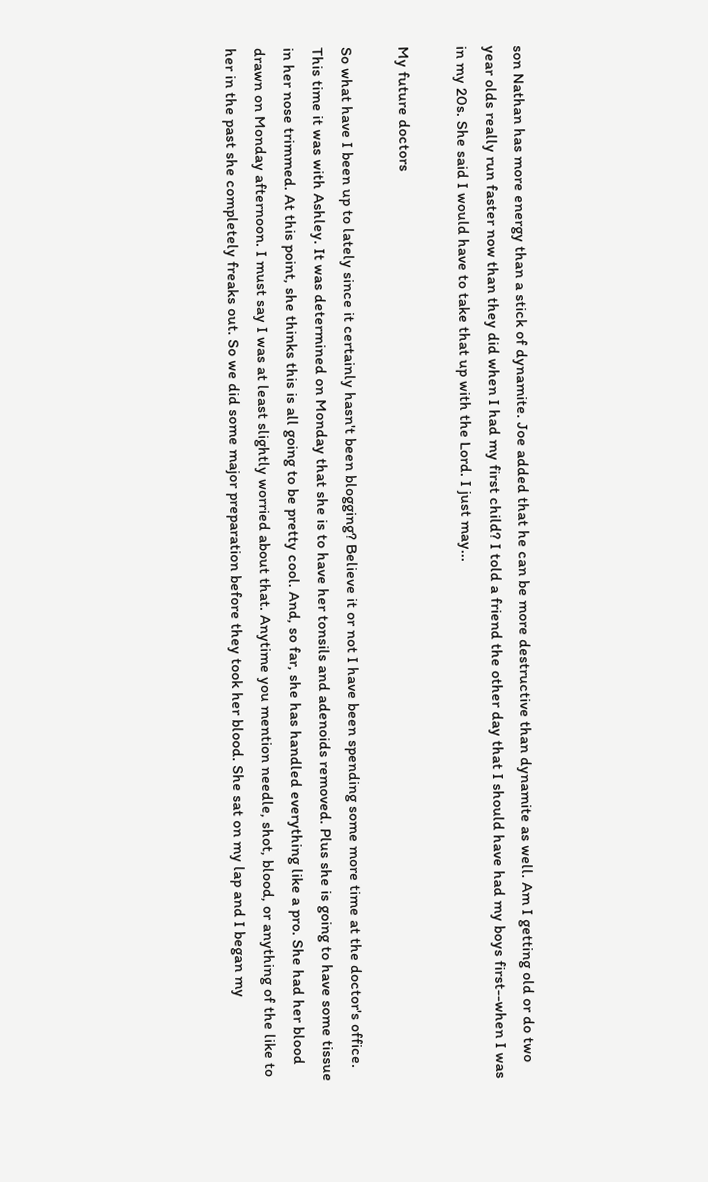son Nathan has more energy than a stick of dynamite. Joe added that he can be more destructive than dynamite as well. Am I getting old or do two year olds really run faster now than they did when I had my first child? I told a friend the other day that I should have had my boys first--when I was in my 20s. She said I would have to take that up with the Lord. I just may...

My future doctors

So what have I been up to lately since it certainly hasn't been blogging? Believe it or not I have been spending some more time at the doctor's office. This time it was with Ashley. It was determined on Monday that she is to have her tonsils and adenoids removed. Plus she is going to have some tissue in her nose trimmed. At this point, she thinks this is all going to be pretty cool. And, so far, she has handled everything like a pro. She had her blood drawn on Monday afternoon. I must say I was at least slightly worried about that. Anytime you mention needle, shot, blood, or anything of the like to her in the past she completely freaks out. So we did some major preparation before they took her blood. She sat on my lap and I began my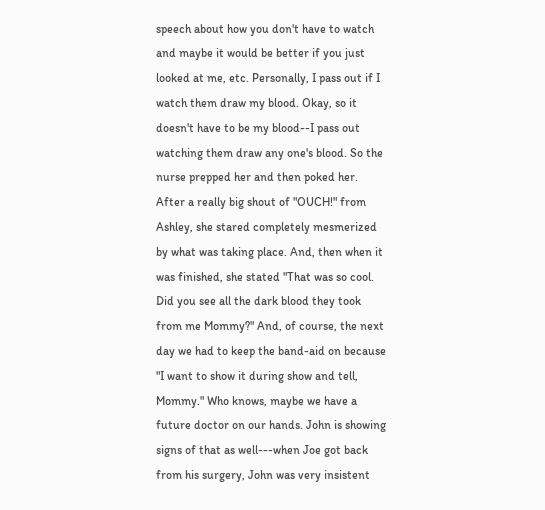speech about how you don't have to watch and maybe it would be better if you just looked at me, etc. Personally, I pass out if I watch them draw my blood. Okay, so it doesn't have to be my blood--I pass out watching them draw any one's blood. So the nurse prepped her and then poked her. After a really big shout of "OUCH!" from Ashley, she stared completely mesmerized by what was taking place. And, then when it was finished, she stated "That was so cool. Did you see all the dark blood they took from me Mommy?" And, of course, the next day we had to keep the band-aid on because "I want to show it during show and tell, Mommy." Who knows, maybe we have a future doctor on our hands. John is showing signs of that as well---when Joe got back from his surgery, John was very insistent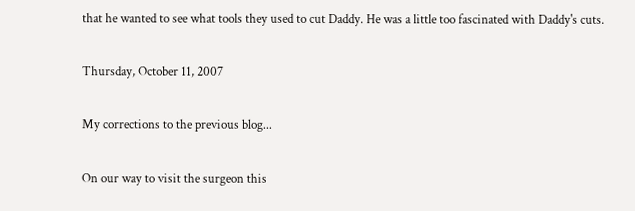that he wanted to see what tools they used to cut Daddy. He was a little too fascinated with Daddy's cuts.

Thursday, October 11, 2007

My corrections to the previous blog...

On our way to visit the surgeon this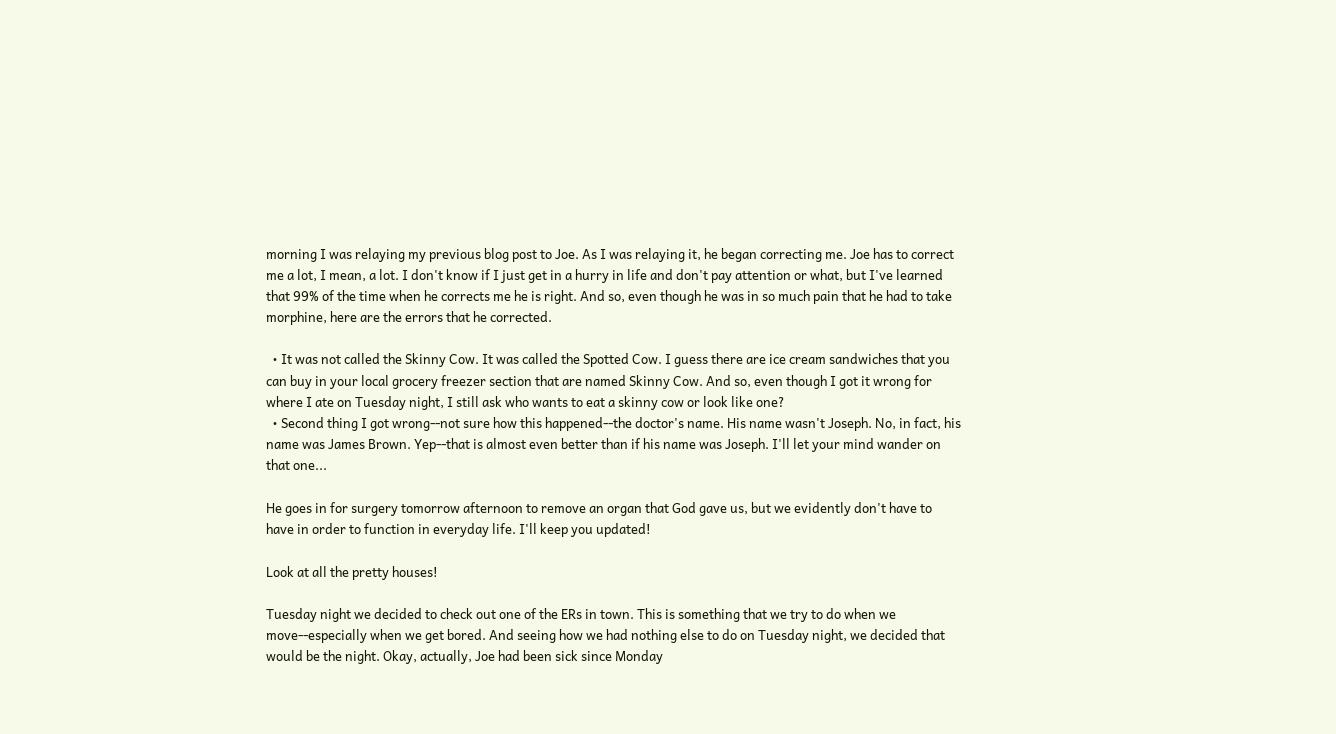morning I was relaying my previous blog post to Joe. As I was relaying it, he began correcting me. Joe has to correct me a lot, I mean, a lot. I don't know if I just get in a hurry in life and don't pay attention or what, but I've learned that 99% of the time when he corrects me he is right. And so, even though he was in so much pain that he had to take morphine, here are the errors that he corrected.

  • It was not called the Skinny Cow. It was called the Spotted Cow. I guess there are ice cream sandwiches that you can buy in your local grocery freezer section that are named Skinny Cow. And so, even though I got it wrong for where I ate on Tuesday night, I still ask who wants to eat a skinny cow or look like one?
  • Second thing I got wrong--not sure how this happened--the doctor's name. His name wasn't Joseph. No, in fact, his name was James Brown. Yep--that is almost even better than if his name was Joseph. I'll let your mind wander on that one...

He goes in for surgery tomorrow afternoon to remove an organ that God gave us, but we evidently don't have to have in order to function in everyday life. I'll keep you updated!

Look at all the pretty houses!

Tuesday night we decided to check out one of the ERs in town. This is something that we try to do when we move--especially when we get bored. And seeing how we had nothing else to do on Tuesday night, we decided that would be the night. Okay, actually, Joe had been sick since Monday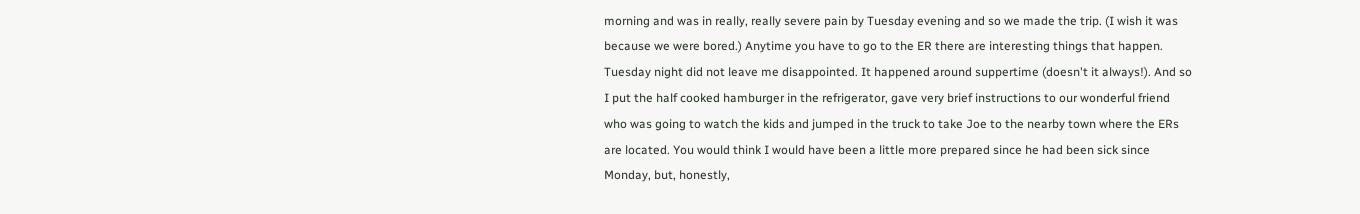morning and was in really, really severe pain by Tuesday evening and so we made the trip. (I wish it was because we were bored.) Anytime you have to go to the ER there are interesting things that happen. Tuesday night did not leave me disappointed. It happened around suppertime (doesn't it always!). And so I put the half cooked hamburger in the refrigerator, gave very brief instructions to our wonderful friend who was going to watch the kids and jumped in the truck to take Joe to the nearby town where the ERs are located. You would think I would have been a little more prepared since he had been sick since Monday, but, honestly,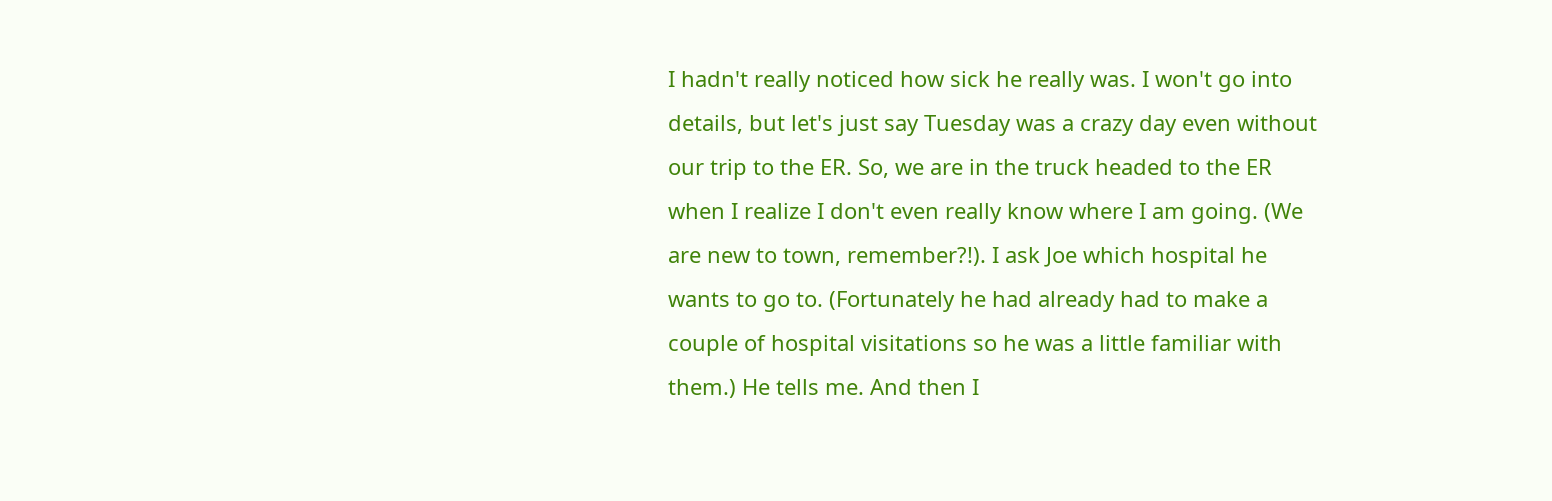I hadn't really noticed how sick he really was. I won't go into details, but let's just say Tuesday was a crazy day even without our trip to the ER. So, we are in the truck headed to the ER when I realize I don't even really know where I am going. (We are new to town, remember?!). I ask Joe which hospital he wants to go to. (Fortunately he had already had to make a couple of hospital visitations so he was a little familiar with them.) He tells me. And then I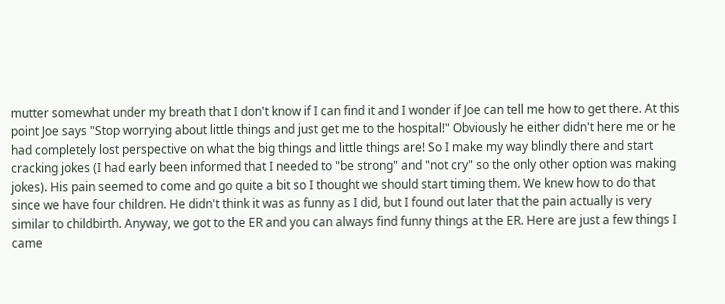mutter somewhat under my breath that I don't know if I can find it and I wonder if Joe can tell me how to get there. At this point Joe says "Stop worrying about little things and just get me to the hospital!" Obviously he either didn't here me or he had completely lost perspective on what the big things and little things are! So I make my way blindly there and start cracking jokes (I had early been informed that I needed to "be strong" and "not cry" so the only other option was making jokes). His pain seemed to come and go quite a bit so I thought we should start timing them. We knew how to do that since we have four children. He didn't think it was as funny as I did, but I found out later that the pain actually is very similar to childbirth. Anyway, we got to the ER and you can always find funny things at the ER. Here are just a few things I came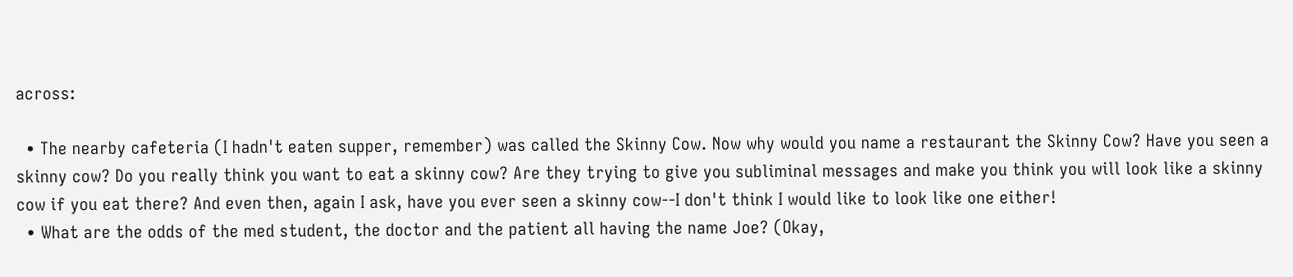across:

  • The nearby cafeteria (I hadn't eaten supper, remember) was called the Skinny Cow. Now why would you name a restaurant the Skinny Cow? Have you seen a skinny cow? Do you really think you want to eat a skinny cow? Are they trying to give you subliminal messages and make you think you will look like a skinny cow if you eat there? And even then, again I ask, have you ever seen a skinny cow--I don't think I would like to look like one either!
  • What are the odds of the med student, the doctor and the patient all having the name Joe? (Okay,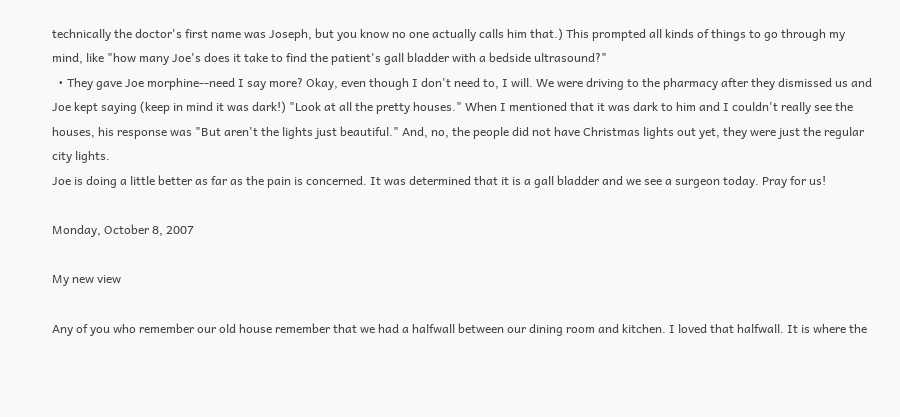technically the doctor's first name was Joseph, but you know no one actually calls him that.) This prompted all kinds of things to go through my mind, like "how many Joe's does it take to find the patient's gall bladder with a bedside ultrasound?"
  • They gave Joe morphine--need I say more? Okay, even though I don't need to, I will. We were driving to the pharmacy after they dismissed us and Joe kept saying (keep in mind it was dark!) "Look at all the pretty houses." When I mentioned that it was dark to him and I couldn't really see the houses, his response was "But aren't the lights just beautiful." And, no, the people did not have Christmas lights out yet, they were just the regular city lights.
Joe is doing a little better as far as the pain is concerned. It was determined that it is a gall bladder and we see a surgeon today. Pray for us!

Monday, October 8, 2007

My new view

Any of you who remember our old house remember that we had a halfwall between our dining room and kitchen. I loved that halfwall. It is where the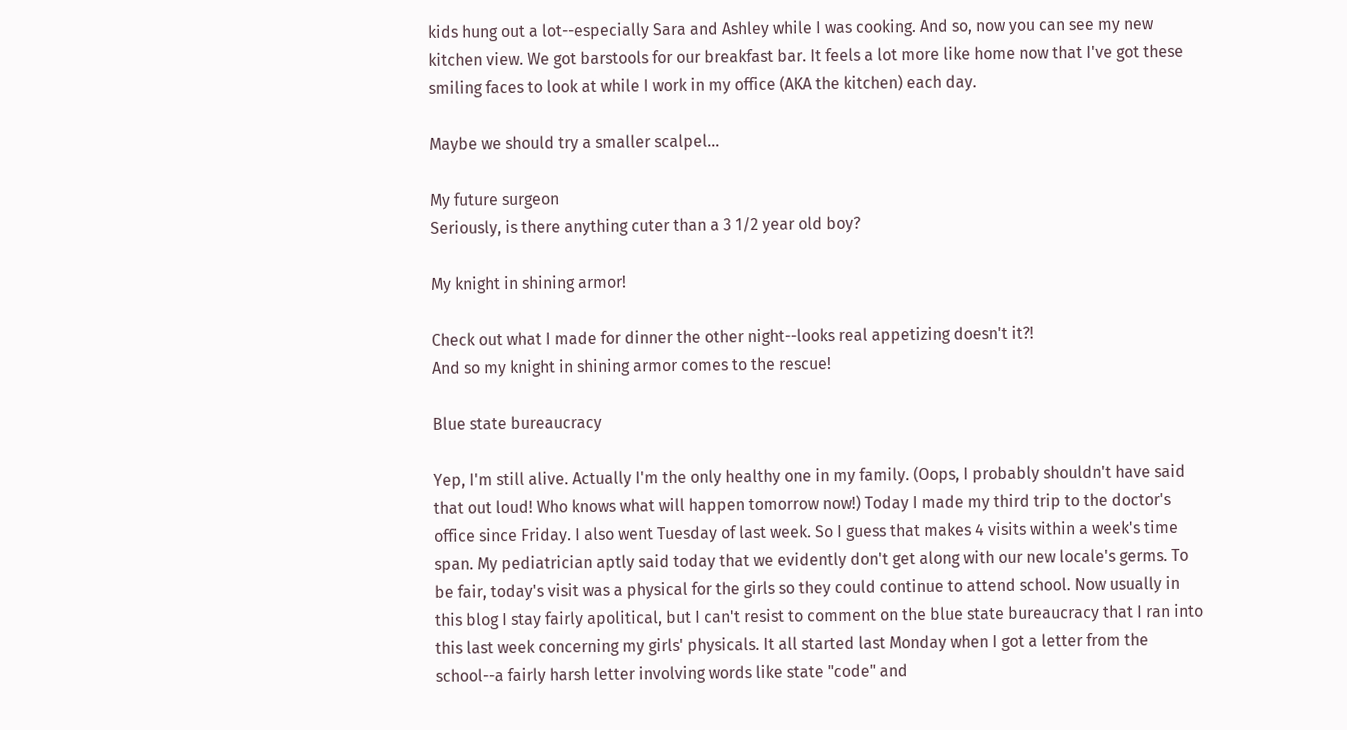kids hung out a lot--especially Sara and Ashley while I was cooking. And so, now you can see my new kitchen view. We got barstools for our breakfast bar. It feels a lot more like home now that I've got these smiling faces to look at while I work in my office (AKA the kitchen) each day.

Maybe we should try a smaller scalpel...

My future surgeon
Seriously, is there anything cuter than a 3 1/2 year old boy?

My knight in shining armor!

Check out what I made for dinner the other night--looks real appetizing doesn't it?!
And so my knight in shining armor comes to the rescue!

Blue state bureaucracy

Yep, I'm still alive. Actually I'm the only healthy one in my family. (Oops, I probably shouldn't have said that out loud! Who knows what will happen tomorrow now!) Today I made my third trip to the doctor's office since Friday. I also went Tuesday of last week. So I guess that makes 4 visits within a week's time span. My pediatrician aptly said today that we evidently don't get along with our new locale's germs. To be fair, today's visit was a physical for the girls so they could continue to attend school. Now usually in this blog I stay fairly apolitical, but I can't resist to comment on the blue state bureaucracy that I ran into this last week concerning my girls' physicals. It all started last Monday when I got a letter from the school--a fairly harsh letter involving words like state "code" and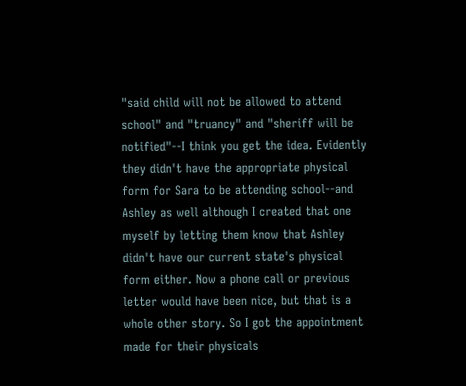"said child will not be allowed to attend school" and "truancy" and "sheriff will be notified"--I think you get the idea. Evidently they didn't have the appropriate physical form for Sara to be attending school--and Ashley as well although I created that one myself by letting them know that Ashley didn't have our current state's physical form either. Now a phone call or previous letter would have been nice, but that is a whole other story. So I got the appointment made for their physicals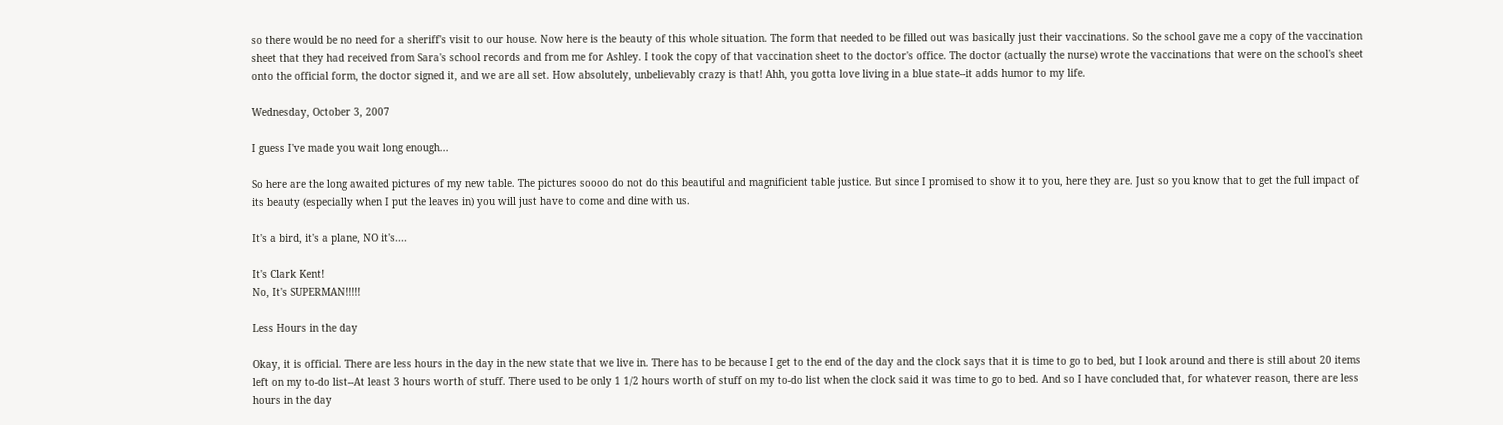so there would be no need for a sheriff's visit to our house. Now here is the beauty of this whole situation. The form that needed to be filled out was basically just their vaccinations. So the school gave me a copy of the vaccination sheet that they had received from Sara's school records and from me for Ashley. I took the copy of that vaccination sheet to the doctor's office. The doctor (actually the nurse) wrote the vaccinations that were on the school's sheet onto the official form, the doctor signed it, and we are all set. How absolutely, unbelievably crazy is that! Ahh, you gotta love living in a blue state--it adds humor to my life.

Wednesday, October 3, 2007

I guess I've made you wait long enough...

So here are the long awaited pictures of my new table. The pictures soooo do not do this beautiful and magnificient table justice. But since I promised to show it to you, here they are. Just so you know that to get the full impact of its beauty (especially when I put the leaves in) you will just have to come and dine with us.

It's a bird, it's a plane, NO it's....

It's Clark Kent!
No, It's SUPERMAN!!!!!

Less Hours in the day

Okay, it is official. There are less hours in the day in the new state that we live in. There has to be because I get to the end of the day and the clock says that it is time to go to bed, but I look around and there is still about 20 items left on my to-do list--At least 3 hours worth of stuff. There used to be only 1 1/2 hours worth of stuff on my to-do list when the clock said it was time to go to bed. And so I have concluded that, for whatever reason, there are less hours in the day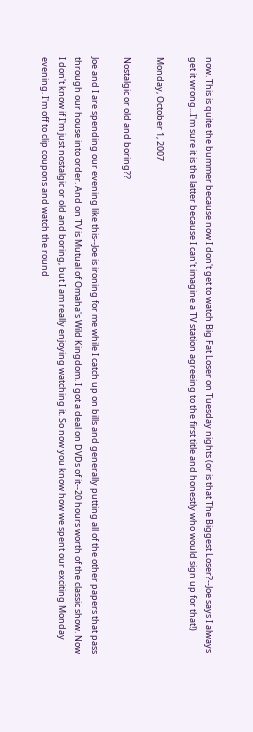now. This is quite the bummer because now I don't get to watch Big Fat Loser on Tuesday nights (or is that The Biggest Loser?--Joe says I always get it wrong...I'm sure it is the latter because I can't imagine a TV station agreeing to the first title and honestly who would sign up for that!)

Monday, October 1, 2007

Nostalgic or old and boring??

Joe and I are spending our evening like this--Joe is ironing for me while I catch up on bills and generally putting all of the other papers that pass through our house into order. And on TV is Mutual of Omaha's Wild Kingdom. I got a deal on DVDs of it--20 hours worth of the classic show. Now I don't know if I'm just nostalgic or old and boring, but I am really enjoying watching it. So now you know how we spent our exciting Monday evening. I'm off to clip coupons and watch the round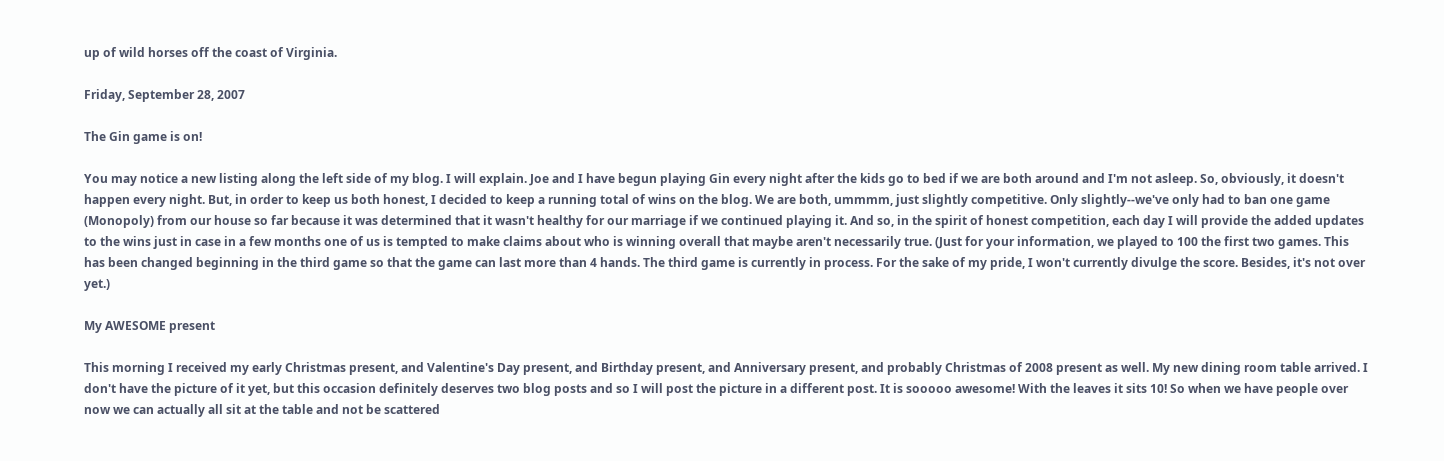up of wild horses off the coast of Virginia.

Friday, September 28, 2007

The Gin game is on!

You may notice a new listing along the left side of my blog. I will explain. Joe and I have begun playing Gin every night after the kids go to bed if we are both around and I'm not asleep. So, obviously, it doesn't happen every night. But, in order to keep us both honest, I decided to keep a running total of wins on the blog. We are both, ummmm, just slightly competitive. Only slightly--we've only had to ban one game (Monopoly) from our house so far because it was determined that it wasn't healthy for our marriage if we continued playing it. And so, in the spirit of honest competition, each day I will provide the added updates to the wins just in case in a few months one of us is tempted to make claims about who is winning overall that maybe aren't necessarily true. (Just for your information, we played to 100 the first two games. This has been changed beginning in the third game so that the game can last more than 4 hands. The third game is currently in process. For the sake of my pride, I won't currently divulge the score. Besides, it's not over yet.)

My AWESOME present

This morning I received my early Christmas present, and Valentine's Day present, and Birthday present, and Anniversary present, and probably Christmas of 2008 present as well. My new dining room table arrived. I don't have the picture of it yet, but this occasion definitely deserves two blog posts and so I will post the picture in a different post. It is sooooo awesome! With the leaves it sits 10! So when we have people over now we can actually all sit at the table and not be scattered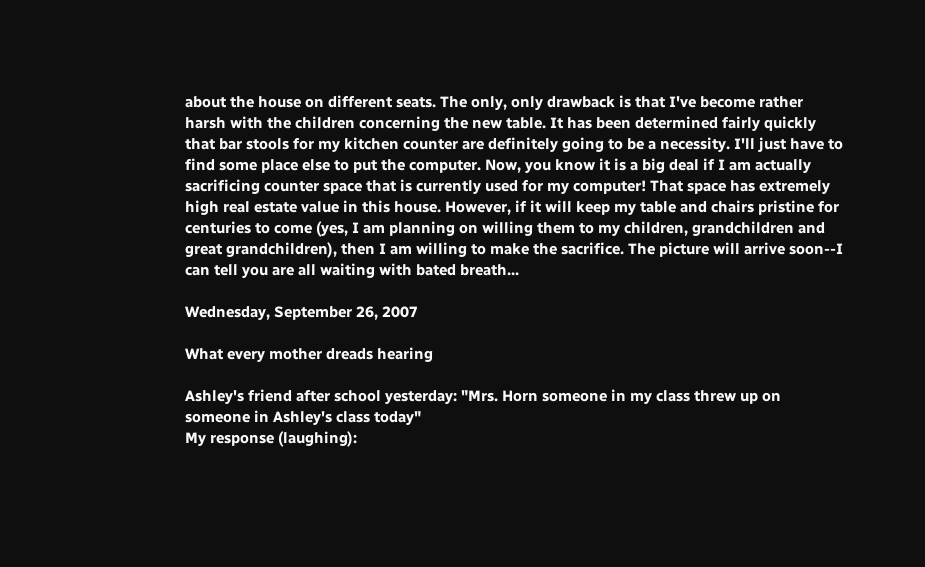about the house on different seats. The only, only drawback is that I've become rather harsh with the children concerning the new table. It has been determined fairly quickly that bar stools for my kitchen counter are definitely going to be a necessity. I'll just have to find some place else to put the computer. Now, you know it is a big deal if I am actually sacrificing counter space that is currently used for my computer! That space has extremely high real estate value in this house. However, if it will keep my table and chairs pristine for centuries to come (yes, I am planning on willing them to my children, grandchildren and great grandchildren), then I am willing to make the sacrifice. The picture will arrive soon--I can tell you are all waiting with bated breath...

Wednesday, September 26, 2007

What every mother dreads hearing

Ashley's friend after school yesterday: "Mrs. Horn someone in my class threw up on someone in Ashley's class today"
My response (laughing):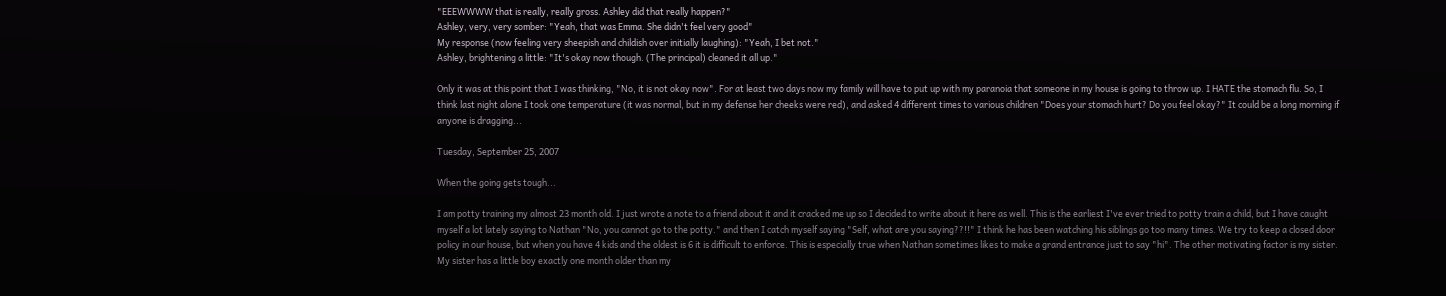"EEEWWWW that is really, really gross. Ashley did that really happen?"
Ashley, very, very somber: "Yeah, that was Emma. She didn't feel very good"
My response (now feeling very sheepish and childish over initially laughing): "Yeah, I bet not."
Ashley, brightening a little: "It's okay now though. (The principal) cleaned it all up."

Only it was at this point that I was thinking, "No, it is not okay now". For at least two days now my family will have to put up with my paranoia that someone in my house is going to throw up. I HATE the stomach flu. So, I think last night alone I took one temperature (it was normal, but in my defense her cheeks were red), and asked 4 different times to various children "Does your stomach hurt? Do you feel okay?" It could be a long morning if anyone is dragging...

Tuesday, September 25, 2007

When the going gets tough...

I am potty training my almost 23 month old. I just wrote a note to a friend about it and it cracked me up so I decided to write about it here as well. This is the earliest I've ever tried to potty train a child, but I have caught myself a lot lately saying to Nathan "No, you cannot go to the potty." and then I catch myself saying "Self, what are you saying??!!" I think he has been watching his siblings go too many times. We try to keep a closed door policy in our house, but when you have 4 kids and the oldest is 6 it is difficult to enforce. This is especially true when Nathan sometimes likes to make a grand entrance just to say "hi". The other motivating factor is my sister. My sister has a little boy exactly one month older than my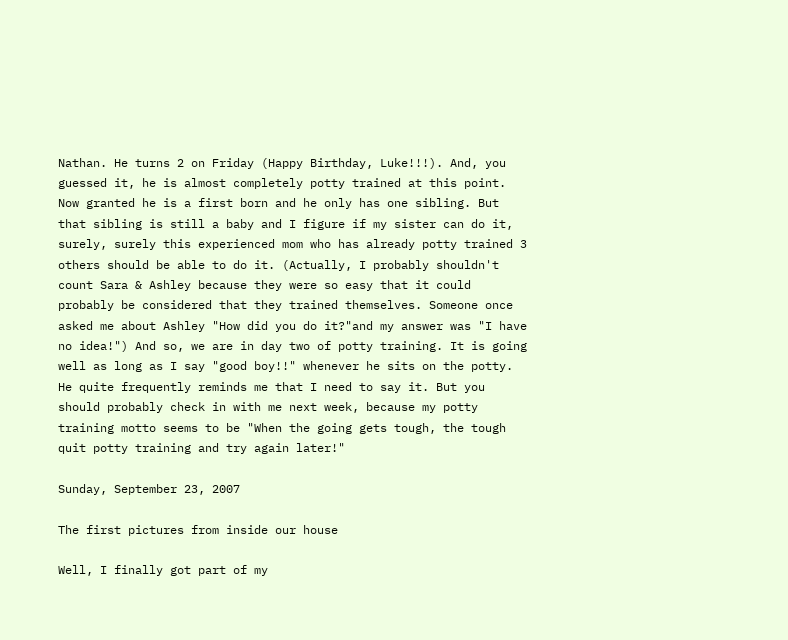Nathan. He turns 2 on Friday (Happy Birthday, Luke!!!). And, you guessed it, he is almost completely potty trained at this point. Now granted he is a first born and he only has one sibling. But that sibling is still a baby and I figure if my sister can do it, surely, surely this experienced mom who has already potty trained 3 others should be able to do it. (Actually, I probably shouldn't count Sara & Ashley because they were so easy that it could probably be considered that they trained themselves. Someone once asked me about Ashley "How did you do it?"and my answer was "I have no idea!") And so, we are in day two of potty training. It is going well as long as I say "good boy!!" whenever he sits on the potty. He quite frequently reminds me that I need to say it. But you should probably check in with me next week, because my potty training motto seems to be "When the going gets tough, the tough quit potty training and try again later!"

Sunday, September 23, 2007

The first pictures from inside our house

Well, I finally got part of my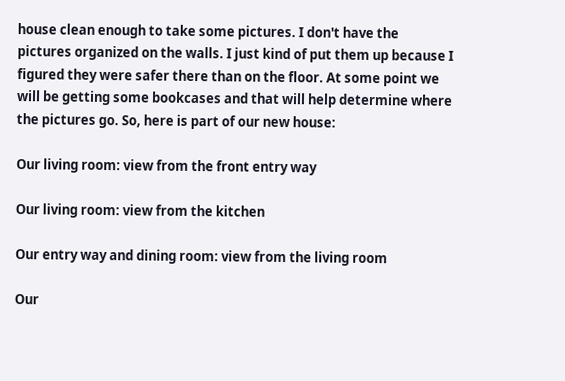house clean enough to take some pictures. I don't have the pictures organized on the walls. I just kind of put them up because I figured they were safer there than on the floor. At some point we will be getting some bookcases and that will help determine where the pictures go. So, here is part of our new house:

Our living room: view from the front entry way

Our living room: view from the kitchen

Our entry way and dining room: view from the living room

Our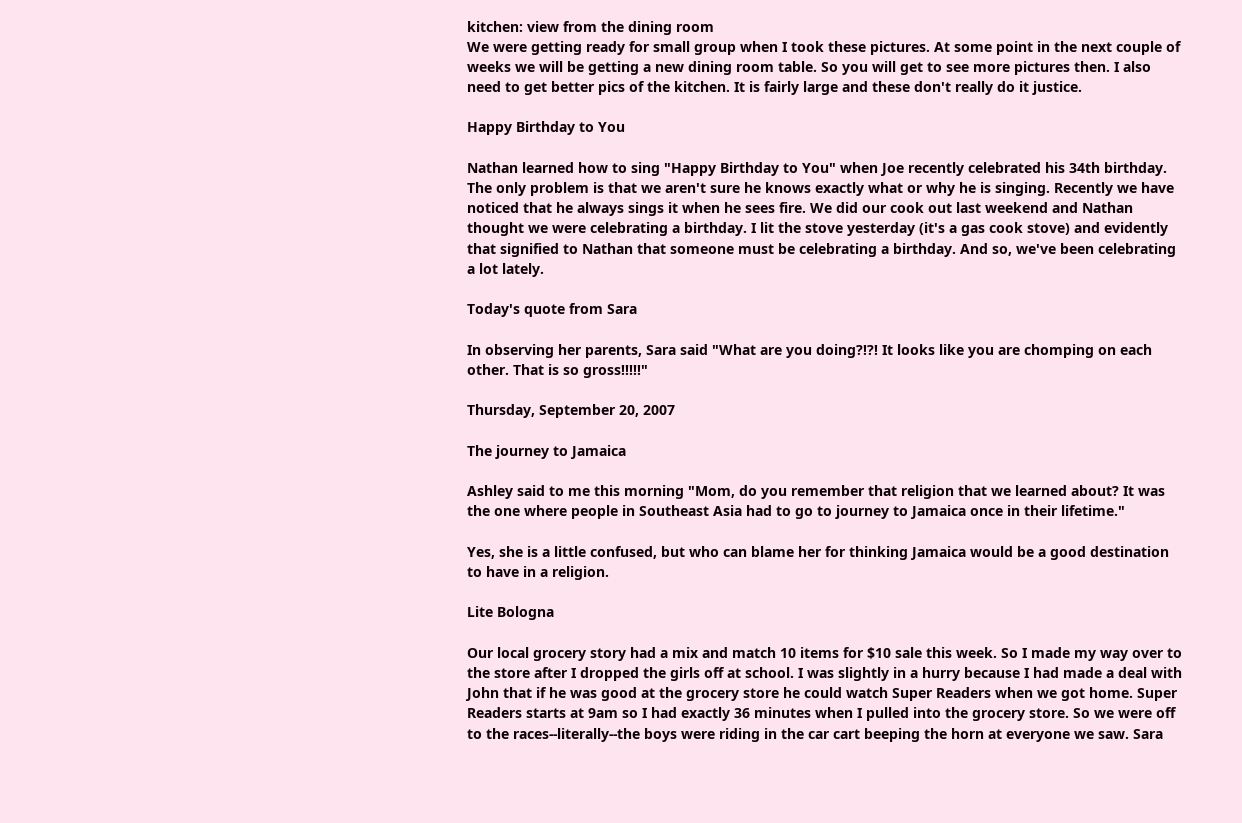kitchen: view from the dining room
We were getting ready for small group when I took these pictures. At some point in the next couple of weeks we will be getting a new dining room table. So you will get to see more pictures then. I also need to get better pics of the kitchen. It is fairly large and these don't really do it justice.

Happy Birthday to You

Nathan learned how to sing "Happy Birthday to You" when Joe recently celebrated his 34th birthday. The only problem is that we aren't sure he knows exactly what or why he is singing. Recently we have noticed that he always sings it when he sees fire. We did our cook out last weekend and Nathan thought we were celebrating a birthday. I lit the stove yesterday (it's a gas cook stove) and evidently that signified to Nathan that someone must be celebrating a birthday. And so, we've been celebrating a lot lately.

Today's quote from Sara

In observing her parents, Sara said "What are you doing?!?! It looks like you are chomping on each other. That is so gross!!!!!"

Thursday, September 20, 2007

The journey to Jamaica

Ashley said to me this morning "Mom, do you remember that religion that we learned about? It was the one where people in Southeast Asia had to go to journey to Jamaica once in their lifetime."

Yes, she is a little confused, but who can blame her for thinking Jamaica would be a good destination to have in a religion.

Lite Bologna

Our local grocery story had a mix and match 10 items for $10 sale this week. So I made my way over to the store after I dropped the girls off at school. I was slightly in a hurry because I had made a deal with John that if he was good at the grocery store he could watch Super Readers when we got home. Super Readers starts at 9am so I had exactly 36 minutes when I pulled into the grocery store. So we were off to the races--literally--the boys were riding in the car cart beeping the horn at everyone we saw. Sara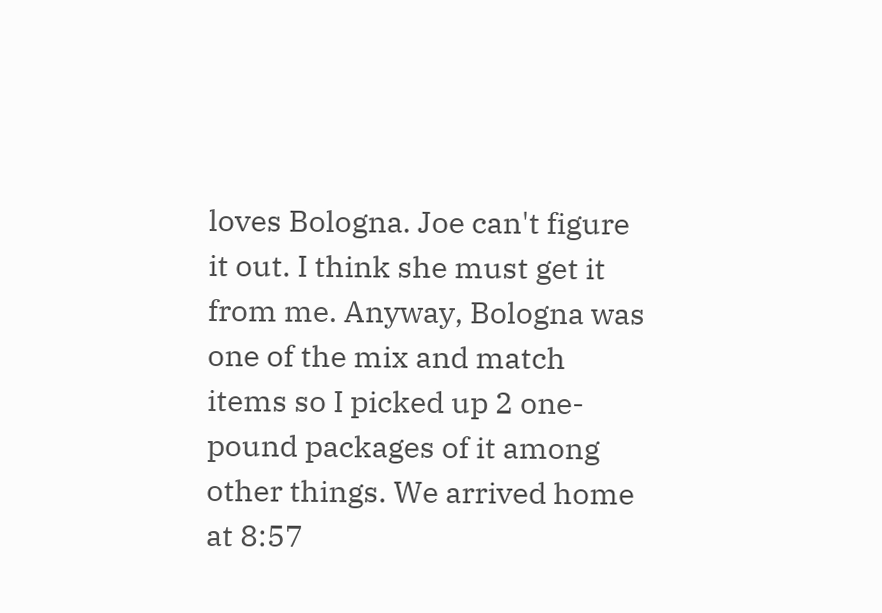loves Bologna. Joe can't figure it out. I think she must get it from me. Anyway, Bologna was one of the mix and match items so I picked up 2 one-pound packages of it among other things. We arrived home at 8:57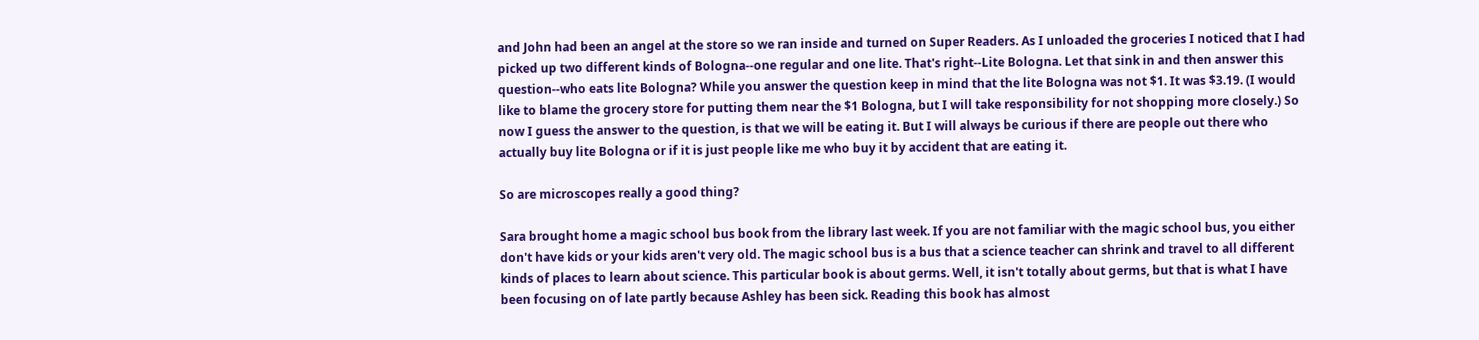and John had been an angel at the store so we ran inside and turned on Super Readers. As I unloaded the groceries I noticed that I had picked up two different kinds of Bologna--one regular and one lite. That's right--Lite Bologna. Let that sink in and then answer this question--who eats lite Bologna? While you answer the question keep in mind that the lite Bologna was not $1. It was $3.19. (I would like to blame the grocery store for putting them near the $1 Bologna, but I will take responsibility for not shopping more closely.) So now I guess the answer to the question, is that we will be eating it. But I will always be curious if there are people out there who actually buy lite Bologna or if it is just people like me who buy it by accident that are eating it.

So are microscopes really a good thing?

Sara brought home a magic school bus book from the library last week. If you are not familiar with the magic school bus, you either don't have kids or your kids aren't very old. The magic school bus is a bus that a science teacher can shrink and travel to all different kinds of places to learn about science. This particular book is about germs. Well, it isn't totally about germs, but that is what I have been focusing on of late partly because Ashley has been sick. Reading this book has almost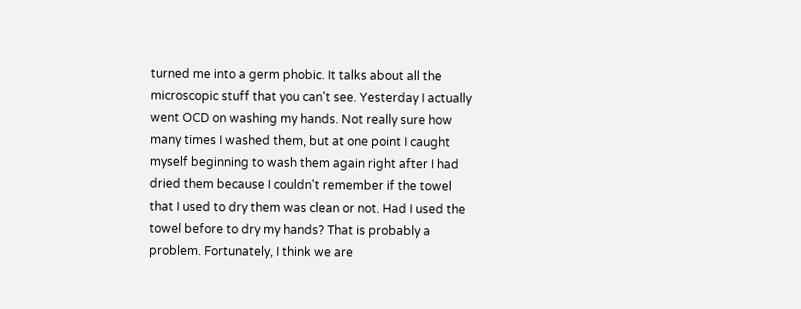turned me into a germ phobic. It talks about all the microscopic stuff that you can't see. Yesterday I actually went OCD on washing my hands. Not really sure how many times I washed them, but at one point I caught myself beginning to wash them again right after I had dried them because I couldn't remember if the towel that I used to dry them was clean or not. Had I used the towel before to dry my hands? That is probably a problem. Fortunately, I think we are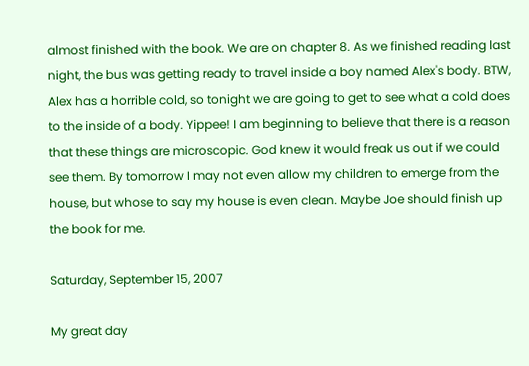almost finished with the book. We are on chapter 8. As we finished reading last night, the bus was getting ready to travel inside a boy named Alex's body. BTW, Alex has a horrible cold, so tonight we are going to get to see what a cold does to the inside of a body. Yippee! I am beginning to believe that there is a reason that these things are microscopic. God knew it would freak us out if we could see them. By tomorrow I may not even allow my children to emerge from the house, but whose to say my house is even clean. Maybe Joe should finish up the book for me.

Saturday, September 15, 2007

My great day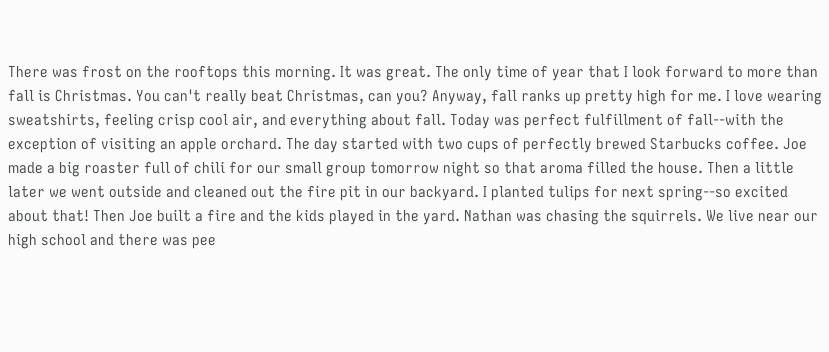There was frost on the rooftops this morning. It was great. The only time of year that I look forward to more than fall is Christmas. You can't really beat Christmas, can you? Anyway, fall ranks up pretty high for me. I love wearing sweatshirts, feeling crisp cool air, and everything about fall. Today was perfect fulfillment of fall--with the exception of visiting an apple orchard. The day started with two cups of perfectly brewed Starbucks coffee. Joe made a big roaster full of chili for our small group tomorrow night so that aroma filled the house. Then a little later we went outside and cleaned out the fire pit in our backyard. I planted tulips for next spring--so excited about that! Then Joe built a fire and the kids played in the yard. Nathan was chasing the squirrels. We live near our high school and there was pee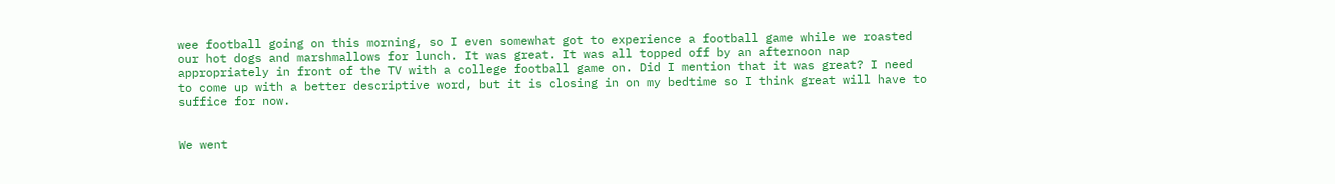wee football going on this morning, so I even somewhat got to experience a football game while we roasted our hot dogs and marshmallows for lunch. It was great. It was all topped off by an afternoon nap appropriately in front of the TV with a college football game on. Did I mention that it was great? I need to come up with a better descriptive word, but it is closing in on my bedtime so I think great will have to suffice for now.


We went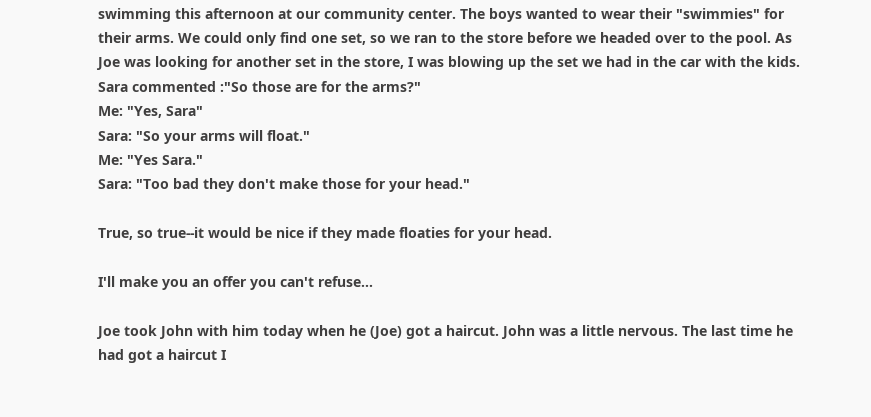swimming this afternoon at our community center. The boys wanted to wear their "swimmies" for their arms. We could only find one set, so we ran to the store before we headed over to the pool. As Joe was looking for another set in the store, I was blowing up the set we had in the car with the kids.
Sara commented :"So those are for the arms?"
Me: "Yes, Sara"
Sara: "So your arms will float."
Me: "Yes Sara."
Sara: "Too bad they don't make those for your head."

True, so true--it would be nice if they made floaties for your head.

I'll make you an offer you can't refuse...

Joe took John with him today when he (Joe) got a haircut. John was a little nervous. The last time he had got a haircut I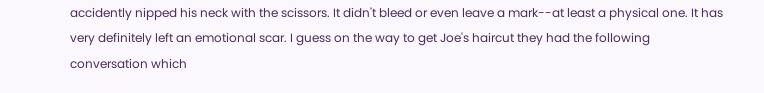accidently nipped his neck with the scissors. It didn't bleed or even leave a mark--at least a physical one. It has very definitely left an emotional scar. I guess on the way to get Joe's haircut they had the following conversation which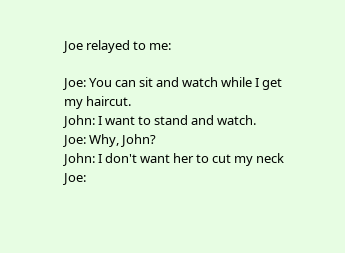Joe relayed to me:

Joe: You can sit and watch while I get my haircut.
John: I want to stand and watch.
Joe: Why, John?
John: I don't want her to cut my neck
Joe: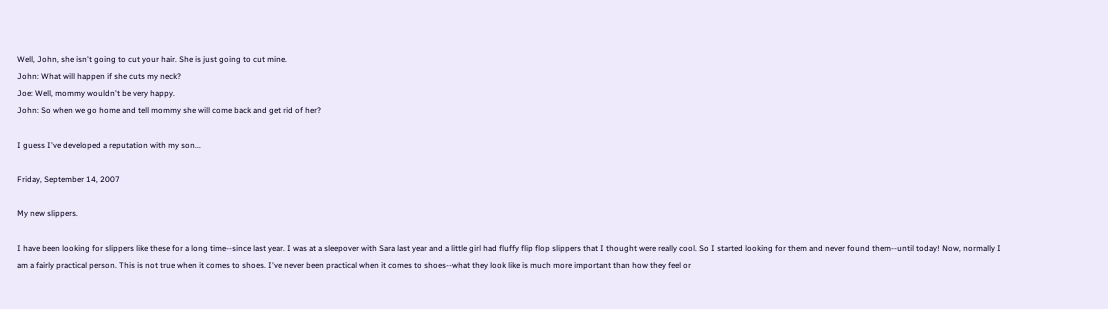Well, John, she isn't going to cut your hair. She is just going to cut mine.
John: What will happen if she cuts my neck?
Joe: Well, mommy wouldn't be very happy.
John: So when we go home and tell mommy she will come back and get rid of her?

I guess I've developed a reputation with my son...

Friday, September 14, 2007

My new slippers.

I have been looking for slippers like these for a long time--since last year. I was at a sleepover with Sara last year and a little girl had fluffy flip flop slippers that I thought were really cool. So I started looking for them and never found them--until today! Now, normally I am a fairly practical person. This is not true when it comes to shoes. I've never been practical when it comes to shoes--what they look like is much more important than how they feel or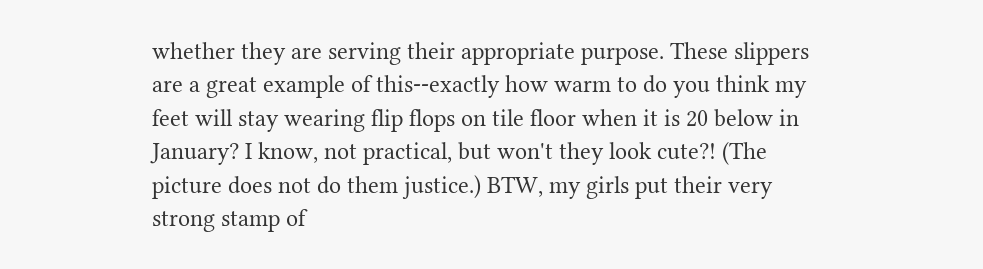whether they are serving their appropriate purpose. These slippers are a great example of this--exactly how warm to do you think my feet will stay wearing flip flops on tile floor when it is 20 below in January? I know, not practical, but won't they look cute?! (The picture does not do them justice.) BTW, my girls put their very strong stamp of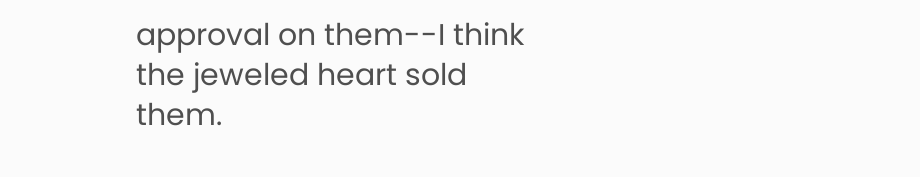approval on them--I think the jeweled heart sold them.